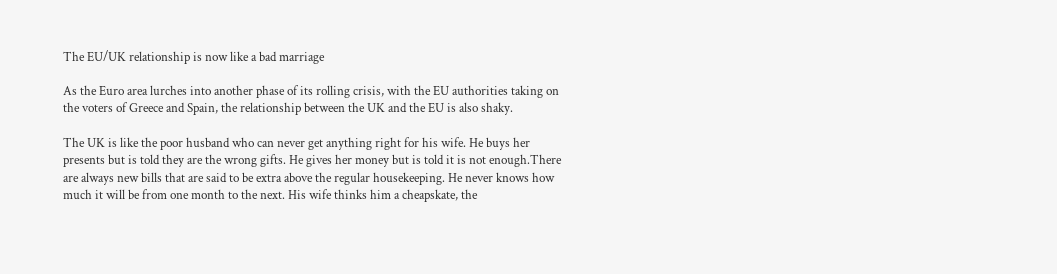The EU/UK relationship is now like a bad marriage

As the Euro area lurches into another phase of its rolling crisis, with the EU authorities taking on the voters of Greece and Spain, the relationship between the UK and the EU is also shaky.

The UK is like the poor husband who can never get anything right for his wife. He buys her presents but is told they are the wrong gifts. He gives her money but is told it is not enough.There are always new bills that are said to be extra above the regular housekeeping. He never knows how much it will be from one month to the next. His wife thinks him a cheapskate, the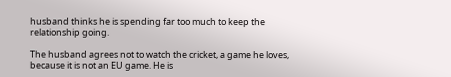husband thinks he is spending far too much to keep the relationship going.

The husband agrees not to watch the cricket, a game he loves, because it is not an EU game. He is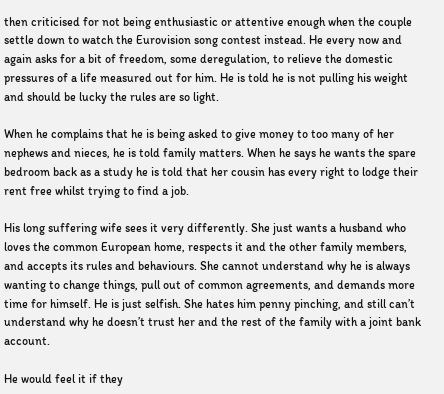then criticised for not being enthusiastic or attentive enough when the couple settle down to watch the Eurovision song contest instead. He every now and again asks for a bit of freedom, some deregulation, to relieve the domestic pressures of a life measured out for him. He is told he is not pulling his weight and should be lucky the rules are so light.

When he complains that he is being asked to give money to too many of her nephews and nieces, he is told family matters. When he says he wants the spare bedroom back as a study he is told that her cousin has every right to lodge their rent free whilst trying to find a job.

His long suffering wife sees it very differently. She just wants a husband who loves the common European home, respects it and the other family members, and accepts its rules and behaviours. She cannot understand why he is always wanting to change things, pull out of common agreements, and demands more time for himself. He is just selfish. She hates him penny pinching, and still can’t understand why he doesn’t trust her and the rest of the family with a joint bank account.

He would feel it if they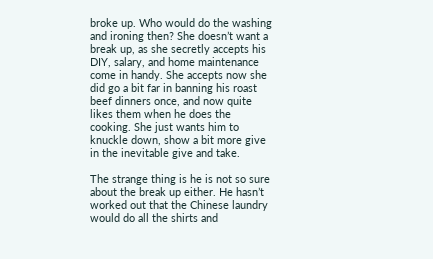broke up. Who would do the washing and ironing then? She doesn’t want a break up, as she secretly accepts his DIY, salary, and home maintenance come in handy. She accepts now she did go a bit far in banning his roast beef dinners once, and now quite likes them when he does the cooking. She just wants him to knuckle down, show a bit more give in the inevitable give and take.

The strange thing is he is not so sure about the break up either. He hasn’t worked out that the Chinese laundry would do all the shirts and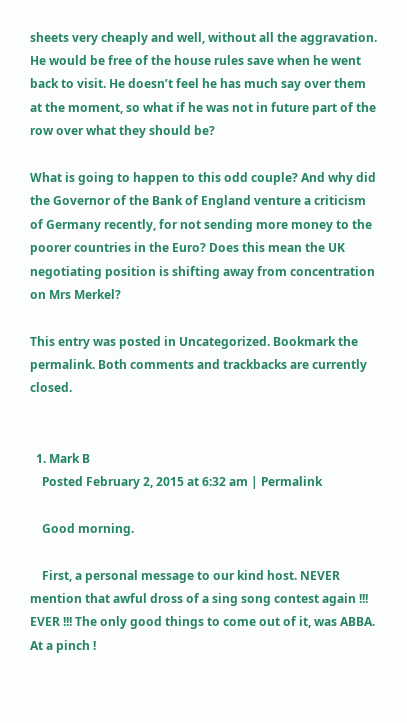sheets very cheaply and well, without all the aggravation. He would be free of the house rules save when he went back to visit. He doesn’t feel he has much say over them at the moment, so what if he was not in future part of the row over what they should be?

What is going to happen to this odd couple? And why did the Governor of the Bank of England venture a criticism of Germany recently, for not sending more money to the poorer countries in the Euro? Does this mean the UK negotiating position is shifting away from concentration on Mrs Merkel?

This entry was posted in Uncategorized. Bookmark the permalink. Both comments and trackbacks are currently closed.


  1. Mark B
    Posted February 2, 2015 at 6:32 am | Permalink

    Good morning.

    First, a personal message to our kind host. NEVER mention that awful dross of a sing song contest again !!! EVER !!! The only good things to come out of it, was ABBA. At a pinch !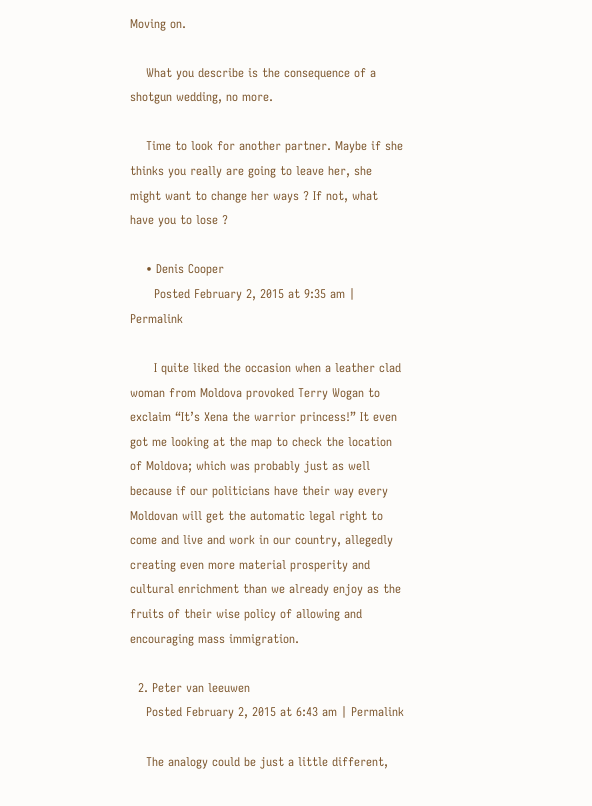Moving on.

    What you describe is the consequence of a shotgun wedding, no more.

    Time to look for another partner. Maybe if she thinks you really are going to leave her, she might want to change her ways ? If not, what have you to lose ?

    • Denis Cooper
      Posted February 2, 2015 at 9:35 am | Permalink

      I quite liked the occasion when a leather clad woman from Moldova provoked Terry Wogan to exclaim “It’s Xena the warrior princess!” It even got me looking at the map to check the location of Moldova; which was probably just as well because if our politicians have their way every Moldovan will get the automatic legal right to come and live and work in our country, allegedly creating even more material prosperity and cultural enrichment than we already enjoy as the fruits of their wise policy of allowing and encouraging mass immigration.

  2. Peter van leeuwen
    Posted February 2, 2015 at 6:43 am | Permalink

    The analogy could be just a little different,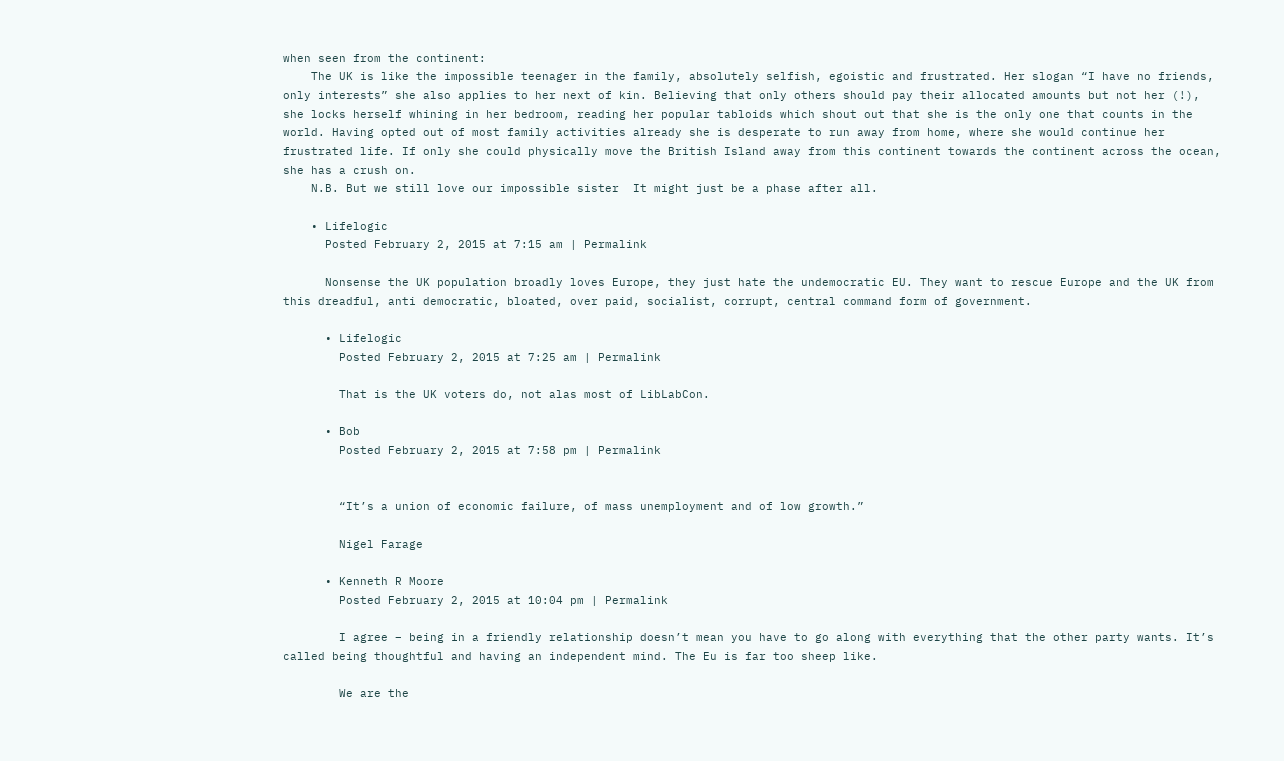when seen from the continent:
    The UK is like the impossible teenager in the family, absolutely selfish, egoistic and frustrated. Her slogan “I have no friends, only interests” she also applies to her next of kin. Believing that only others should pay their allocated amounts but not her (!), she locks herself whining in her bedroom, reading her popular tabloids which shout out that she is the only one that counts in the world. Having opted out of most family activities already she is desperate to run away from home, where she would continue her frustrated life. If only she could physically move the British Island away from this continent towards the continent across the ocean, she has a crush on.
    N.B. But we still love our impossible sister  It might just be a phase after all.

    • Lifelogic
      Posted February 2, 2015 at 7:15 am | Permalink

      Nonsense the UK population broadly loves Europe, they just hate the undemocratic EU. They want to rescue Europe and the UK from this dreadful, anti democratic, bloated, over paid, socialist, corrupt, central command form of government.

      • Lifelogic
        Posted February 2, 2015 at 7:25 am | Permalink

        That is the UK voters do, not alas most of LibLabCon.

      • Bob
        Posted February 2, 2015 at 7:58 pm | Permalink


        “It’s a union of economic failure, of mass unemployment and of low growth.”

        Nigel Farage

      • Kenneth R Moore
        Posted February 2, 2015 at 10:04 pm | Permalink

        I agree – being in a friendly relationship doesn’t mean you have to go along with everything that the other party wants. It’s called being thoughtful and having an independent mind. The Eu is far too sheep like.

        We are the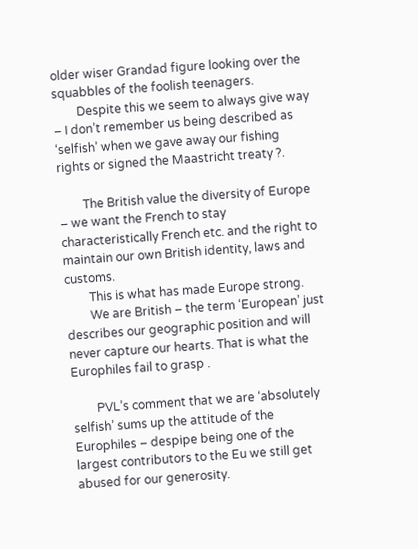older wiser Grandad figure looking over the squabbles of the foolish teenagers.
        Despite this we seem to always give way – I don’t remember us being described as ‘selfish’ when we gave away our fishing rights or signed the Maastricht treaty ?.

        The British value the diversity of Europe – we want the French to stay characteristically French etc. and the right to maintain our own British identity, laws and customs.
        This is what has made Europe strong.
        We are British – the term ‘European’ just describes our geographic position and will never capture our hearts. That is what the Europhiles fail to grasp .

        PVL’s comment that we are ‘absolutely selfish’ sums up the attitude of the Europhiles – despipe being one of the largest contributors to the Eu we still get abused for our generosity.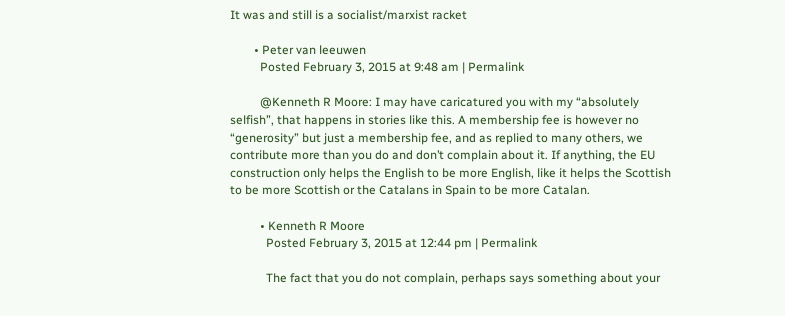It was and still is a socialist/marxist racket

        • Peter van leeuwen
          Posted February 3, 2015 at 9:48 am | Permalink

          @Kenneth R Moore: I may have caricatured you with my “absolutely selfish”, that happens in stories like this. A membership fee is however no “generosity” but just a membership fee, and as replied to many others, we contribute more than you do and don’t complain about it. If anything, the EU construction only helps the English to be more English, like it helps the Scottish to be more Scottish or the Catalans in Spain to be more Catalan.

          • Kenneth R Moore
            Posted February 3, 2015 at 12:44 pm | Permalink

            The fact that you do not complain, perhaps says something about your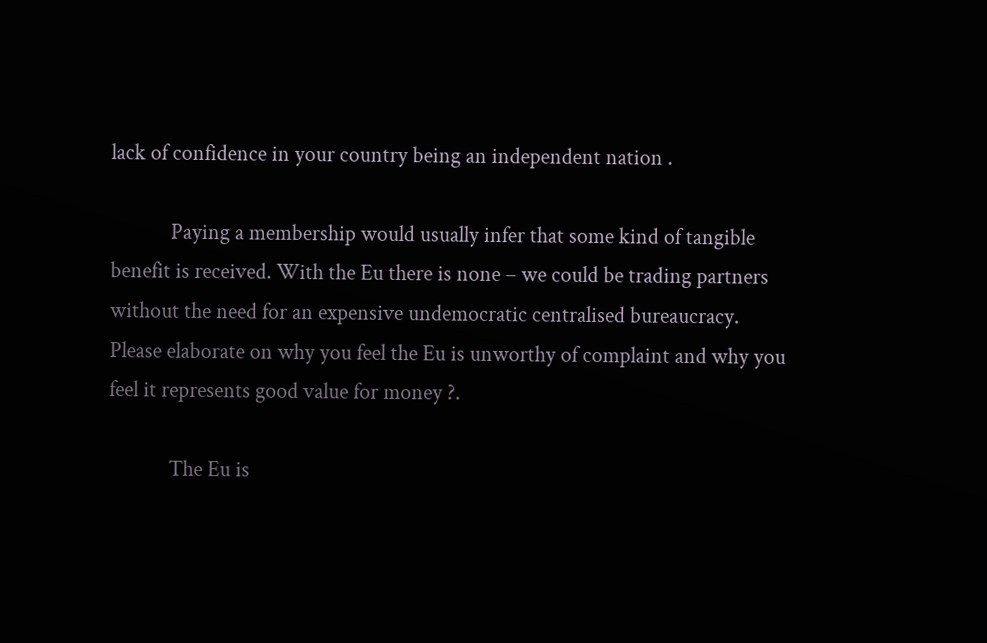lack of confidence in your country being an independent nation .

            Paying a membership would usually infer that some kind of tangible benefit is received. With the Eu there is none – we could be trading partners without the need for an expensive undemocratic centralised bureaucracy. Please elaborate on why you feel the Eu is unworthy of complaint and why you feel it represents good value for money ?.

            The Eu is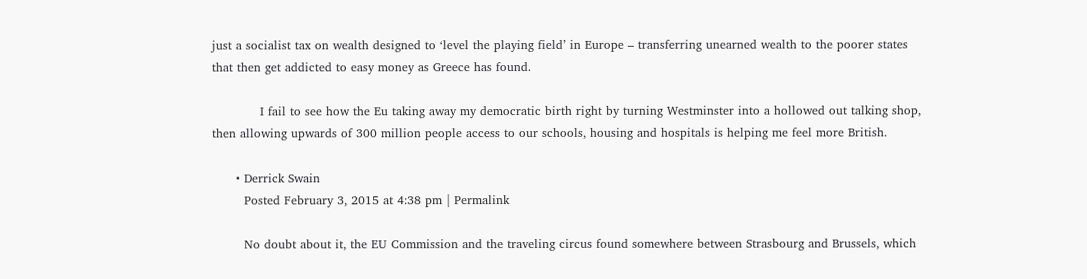just a socialist tax on wealth designed to ‘level the playing field’ in Europe – transferring unearned wealth to the poorer states that then get addicted to easy money as Greece has found.

            I fail to see how the Eu taking away my democratic birth right by turning Westminster into a hollowed out talking shop, then allowing upwards of 300 million people access to our schools, housing and hospitals is helping me feel more British.

      • Derrick Swain
        Posted February 3, 2015 at 4:38 pm | Permalink

        No doubt about it, the EU Commission and the traveling circus found somewhere between Strasbourg and Brussels, which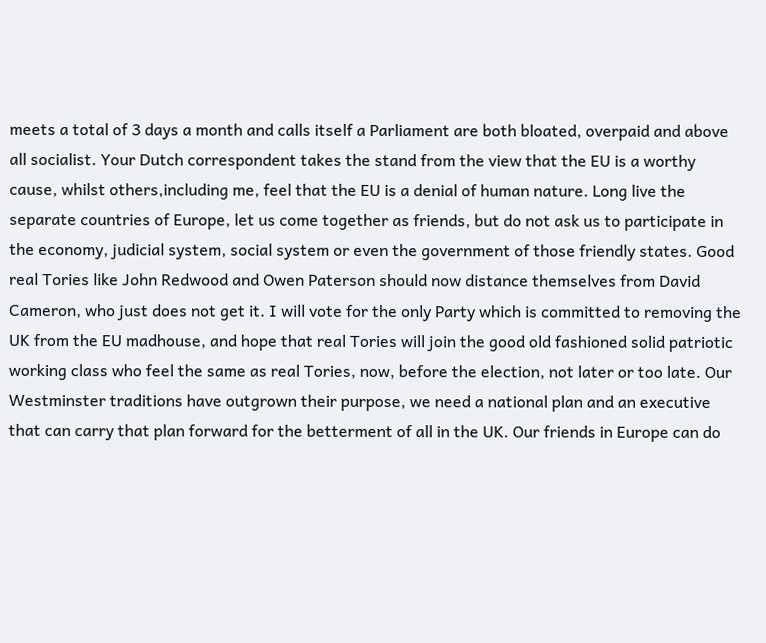meets a total of 3 days a month and calls itself a Parliament are both bloated, overpaid and above all socialist. Your Dutch correspondent takes the stand from the view that the EU is a worthy cause, whilst others,including me, feel that the EU is a denial of human nature. Long live the separate countries of Europe, let us come together as friends, but do not ask us to participate in the economy, judicial system, social system or even the government of those friendly states. Good real Tories like John Redwood and Owen Paterson should now distance themselves from David Cameron, who just does not get it. I will vote for the only Party which is committed to removing the UK from the EU madhouse, and hope that real Tories will join the good old fashioned solid patriotic working class who feel the same as real Tories, now, before the election, not later or too late. Our Westminster traditions have outgrown their purpose, we need a national plan and an executive that can carry that plan forward for the betterment of all in the UK. Our friends in Europe can do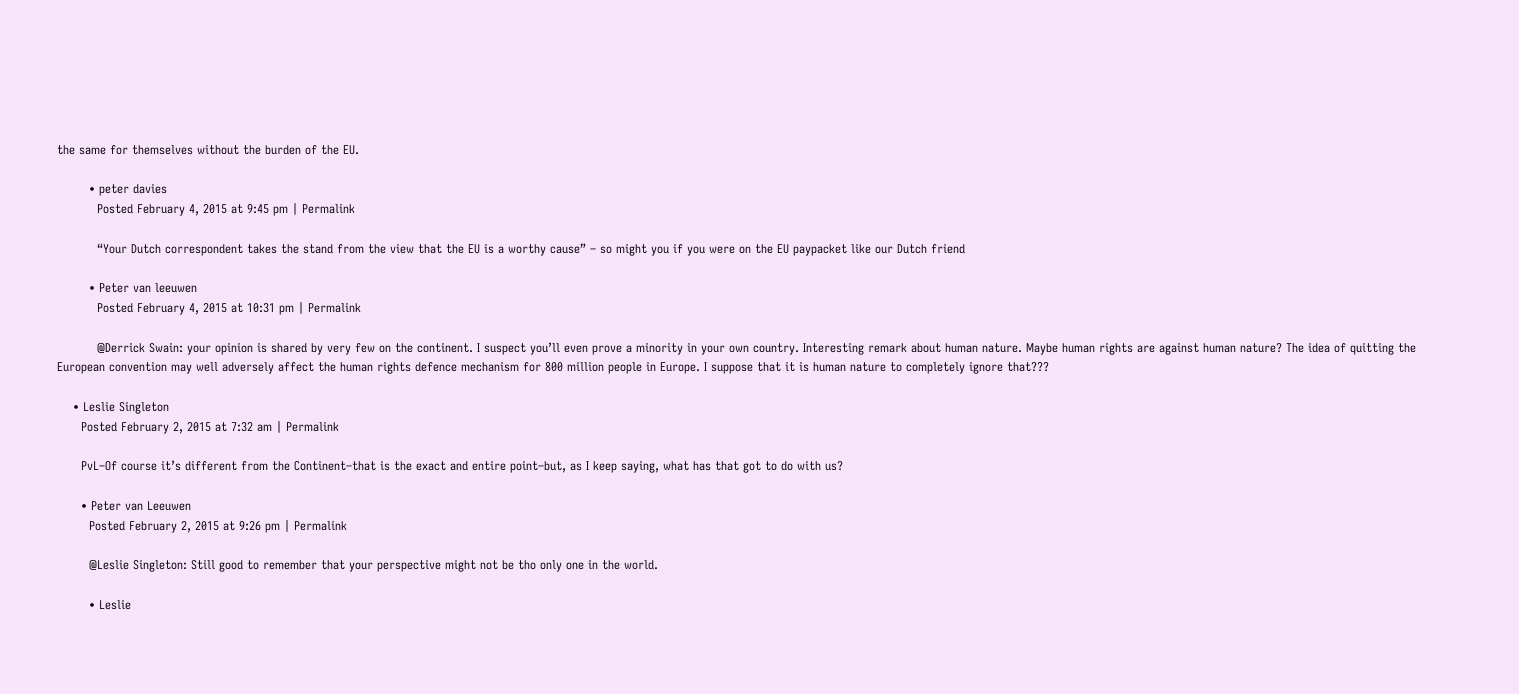the same for themselves without the burden of the EU.

        • peter davies
          Posted February 4, 2015 at 9:45 pm | Permalink

          “Your Dutch correspondent takes the stand from the view that the EU is a worthy cause” – so might you if you were on the EU paypacket like our Dutch friend

        • Peter van leeuwen
          Posted February 4, 2015 at 10:31 pm | Permalink

          @Derrick Swain: your opinion is shared by very few on the continent. I suspect you’ll even prove a minority in your own country. Interesting remark about human nature. Maybe human rights are against human nature? The idea of quitting the European convention may well adversely affect the human rights defence mechanism for 800 million people in Europe. I suppose that it is human nature to completely ignore that???

    • Leslie Singleton
      Posted February 2, 2015 at 7:32 am | Permalink

      PvL–Of course it’s different from the Continent–that is the exact and entire point–but, as I keep saying, what has that got to do with us?

      • Peter van Leeuwen
        Posted February 2, 2015 at 9:26 pm | Permalink

        @Leslie Singleton: Still good to remember that your perspective might not be tho only one in the world.

        • Leslie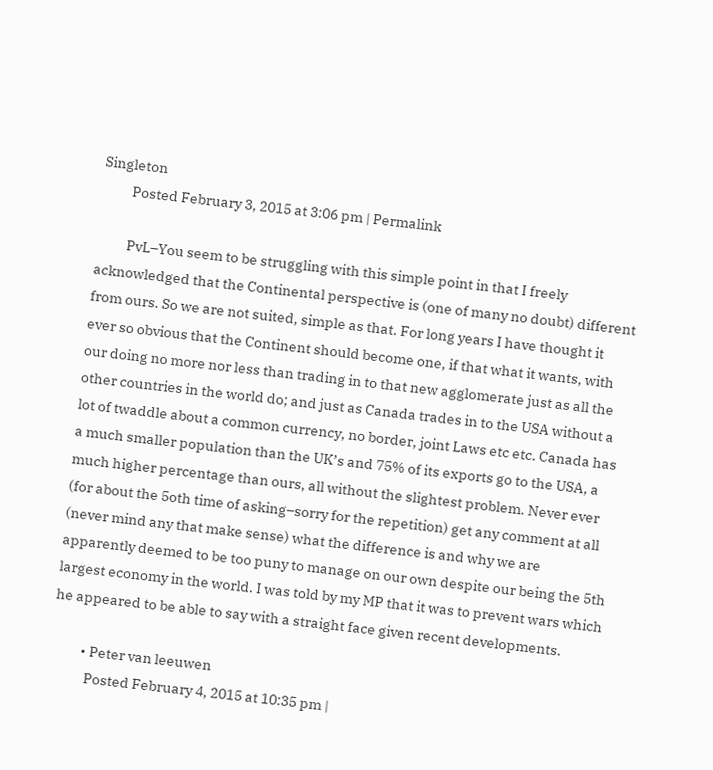Singleton
          Posted February 3, 2015 at 3:06 pm | Permalink

          PvL–You seem to be struggling with this simple point in that I freely acknowledged that the Continental perspective is (one of many no doubt) different from ours. So we are not suited, simple as that. For long years I have thought it ever so obvious that the Continent should become one, if that what it wants, with our doing no more nor less than trading in to that new agglomerate just as all the other countries in the world do; and just as Canada trades in to the USA without a lot of twaddle about a common currency, no border, joint Laws etc etc. Canada has a much smaller population than the UK’s and 75% of its exports go to the USA, a much higher percentage than ours, all without the slightest problem. Never ever (for about the 5oth time of asking–sorry for the repetition) get any comment at all (never mind any that make sense) what the difference is and why we are apparently deemed to be too puny to manage on our own despite our being the 5th largest economy in the world. I was told by my MP that it was to prevent wars which he appeared to be able to say with a straight face given recent developments.

          • Peter van leeuwen
            Posted February 4, 2015 at 10:35 pm |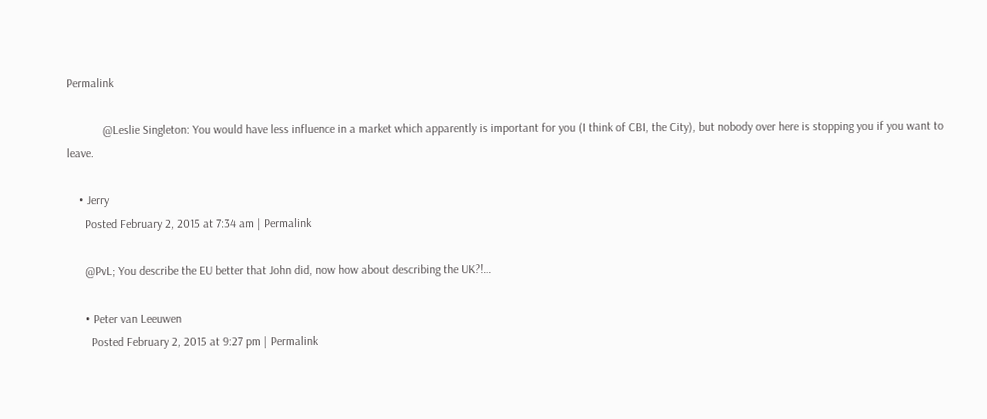Permalink

            @Leslie Singleton: You would have less influence in a market which apparently is important for you (I think of CBI, the City), but nobody over here is stopping you if you want to leave.

    • Jerry
      Posted February 2, 2015 at 7:34 am | Permalink

      @PvL; You describe the EU better that John did, now how about describing the UK?!…

      • Peter van Leeuwen
        Posted February 2, 2015 at 9:27 pm | Permalink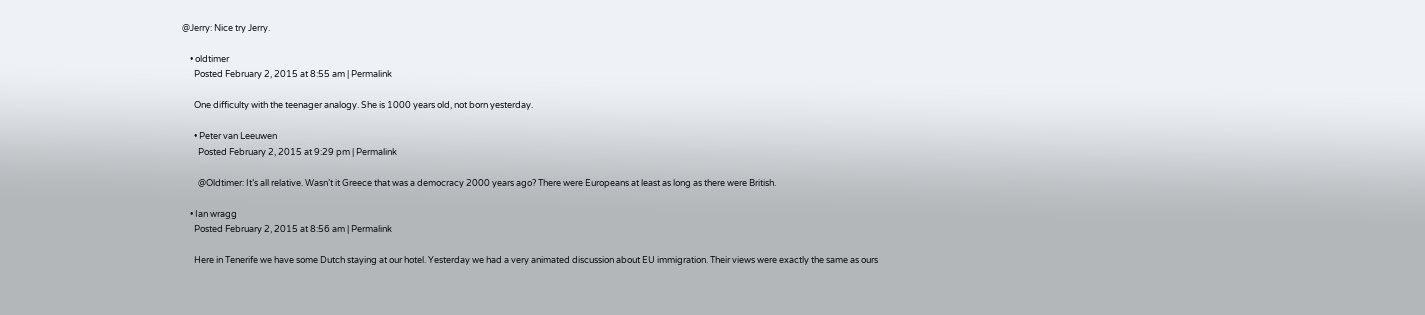@Jerry: Nice try Jerry.

    • oldtimer
      Posted February 2, 2015 at 8:55 am | Permalink

      One difficulty with the teenager analogy. She is 1000 years old, not born yesterday.

      • Peter van Leeuwen
        Posted February 2, 2015 at 9:29 pm | Permalink

        @Oldtimer: It’s all relative. Wasn’t it Greece that was a democracy 2000 years ago? There were Europeans at least as long as there were British.

    • Ian wragg
      Posted February 2, 2015 at 8:56 am | Permalink

      Here in Tenerife we have some Dutch staying at our hotel. Yesterday we had a very animated discussion about EU immigration. Their views were exactly the same as ours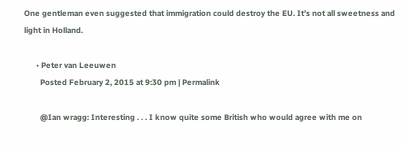One gentleman even suggested that immigration could destroy the EU. It’s not all sweetness and light in Holland.

      • Peter van Leeuwen
        Posted February 2, 2015 at 9:30 pm | Permalink

        @Ian wragg: Interesting . . . I know quite some British who would agree with me on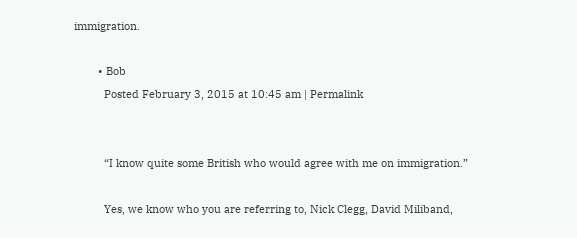immigration.

        • Bob
          Posted February 3, 2015 at 10:45 am | Permalink


          “I know quite some British who would agree with me on immigration.”

          Yes, we know who you are referring to, Nick Clegg, David Miliband,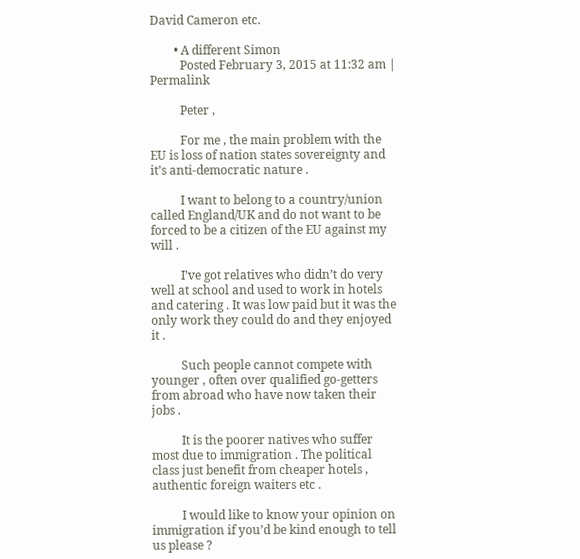David Cameron etc.

        • A different Simon
          Posted February 3, 2015 at 11:32 am | Permalink

          Peter ,

          For me , the main problem with the EU is loss of nation states sovereignty and it’s anti-democratic nature .

          I want to belong to a country/union called England/UK and do not want to be forced to be a citizen of the EU against my will .

          I’ve got relatives who didn’t do very well at school and used to work in hotels and catering . It was low paid but it was the only work they could do and they enjoyed it .

          Such people cannot compete with younger , often over qualified go-getters from abroad who have now taken their jobs .

          It is the poorer natives who suffer most due to immigration . The political class just benefit from cheaper hotels , authentic foreign waiters etc .

          I would like to know your opinion on immigration if you’d be kind enough to tell us please ?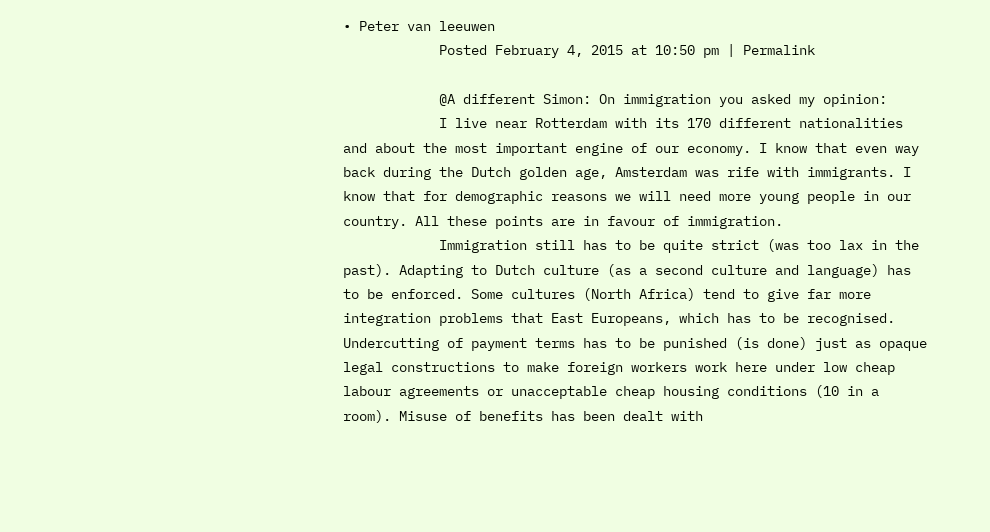• Peter van leeuwen
            Posted February 4, 2015 at 10:50 pm | Permalink

            @A different Simon: On immigration you asked my opinion:
            I live near Rotterdam with its 170 different nationalities and about the most important engine of our economy. I know that even way back during the Dutch golden age, Amsterdam was rife with immigrants. I know that for demographic reasons we will need more young people in our country. All these points are in favour of immigration.
            Immigration still has to be quite strict (was too lax in the past). Adapting to Dutch culture (as a second culture and language) has to be enforced. Some cultures (North Africa) tend to give far more integration problems that East Europeans, which has to be recognised. Undercutting of payment terms has to be punished (is done) just as opaque legal constructions to make foreign workers work here under low cheap labour agreements or unacceptable cheap housing conditions (10 in a room). Misuse of benefits has been dealt with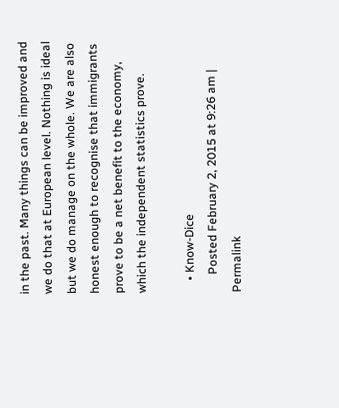in the past. Many things can be improved and we do that at European level. Nothing is ideal but we do manage on the whole. We are also honest enough to recognise that immigrants prove to be a net benefit to the economy, which the independent statistics prove.

    • Know-Dice
      Posted February 2, 2015 at 9:26 am | Permalink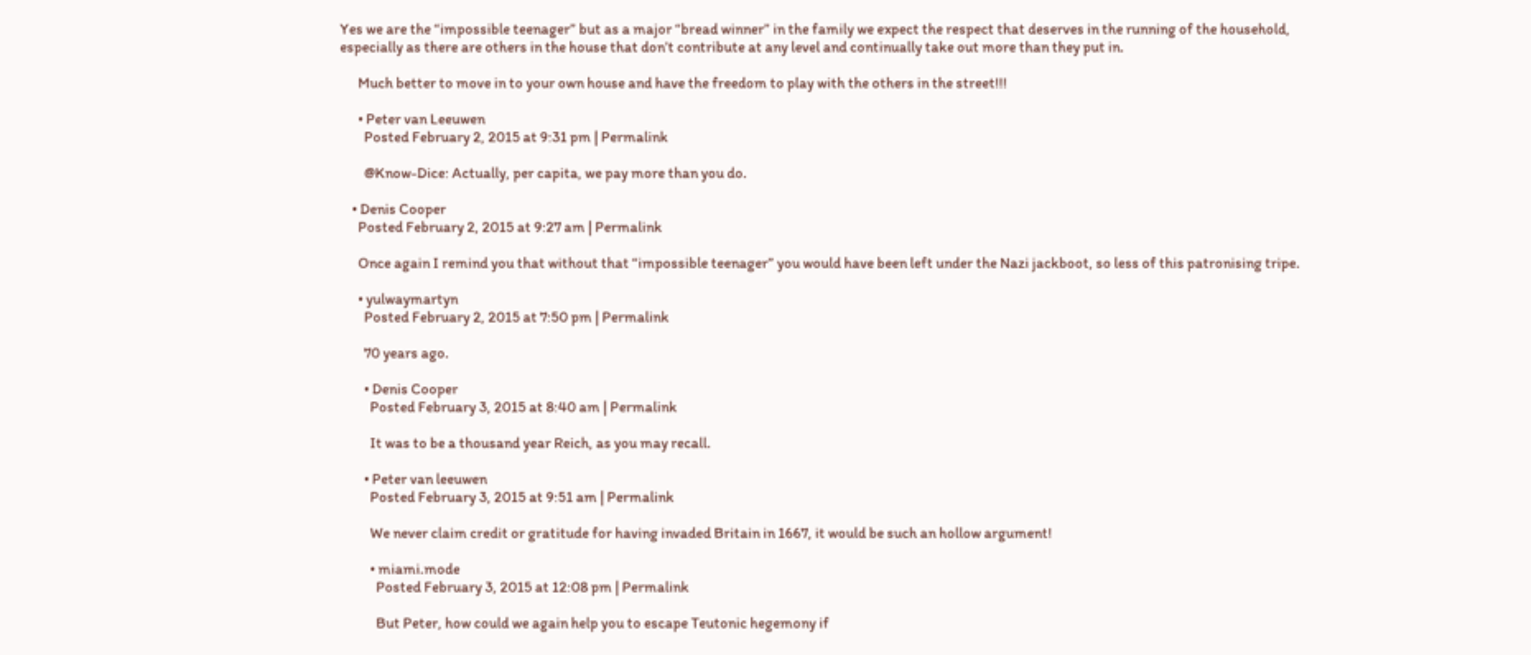Yes we are the “impossible teenager” but as a major “bread winner” in the family we expect the respect that deserves in the running of the household, especially as there are others in the house that don’t contribute at any level and continually take out more than they put in.

      Much better to move in to your own house and have the freedom to play with the others in the street!!!

      • Peter van Leeuwen
        Posted February 2, 2015 at 9:31 pm | Permalink

        @Know-Dice: Actually, per capita, we pay more than you do.

    • Denis Cooper
      Posted February 2, 2015 at 9:27 am | Permalink

      Once again I remind you that without that “impossible teenager” you would have been left under the Nazi jackboot, so less of this patronising tripe.

      • yulwaymartyn
        Posted February 2, 2015 at 7:50 pm | Permalink

        70 years ago.

        • Denis Cooper
          Posted February 3, 2015 at 8:40 am | Permalink

          It was to be a thousand year Reich, as you may recall.

        • Peter van leeuwen
          Posted February 3, 2015 at 9:51 am | Permalink

          We never claim credit or gratitude for having invaded Britain in 1667, it would be such an hollow argument!

          • miami.mode
            Posted February 3, 2015 at 12:08 pm | Permalink

            But Peter, how could we again help you to escape Teutonic hegemony if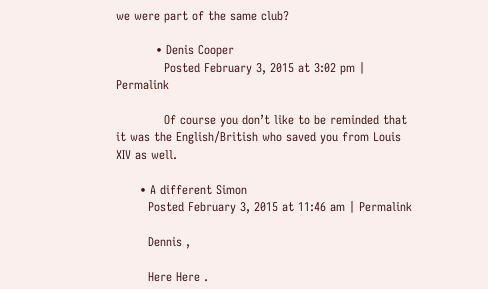we were part of the same club?

          • Denis Cooper
            Posted February 3, 2015 at 3:02 pm | Permalink

            Of course you don’t like to be reminded that it was the English/British who saved you from Louis XIV as well.

      • A different Simon
        Posted February 3, 2015 at 11:46 am | Permalink

        Dennis ,

        Here Here .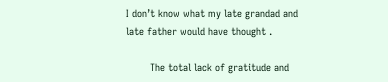I don’t know what my late grandad and late father would have thought .

        The total lack of gratitude and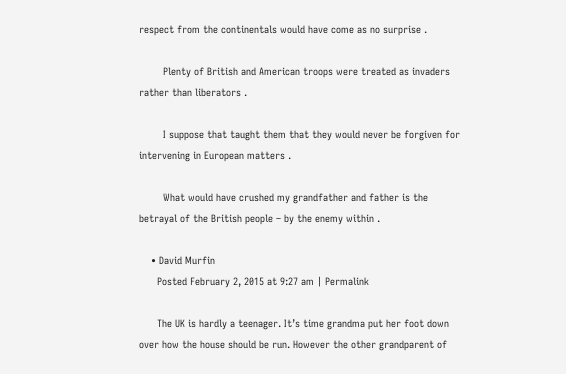respect from the continentals would have come as no surprise .

        Plenty of British and American troops were treated as invaders rather than liberators .

        I suppose that taught them that they would never be forgiven for intervening in European matters .

        What would have crushed my grandfather and father is the betrayal of the British people – by the enemy within .

    • David Murfin
      Posted February 2, 2015 at 9:27 am | Permalink

      The UK is hardly a teenager. It’s time grandma put her foot down over how the house should be run. However the other grandparent of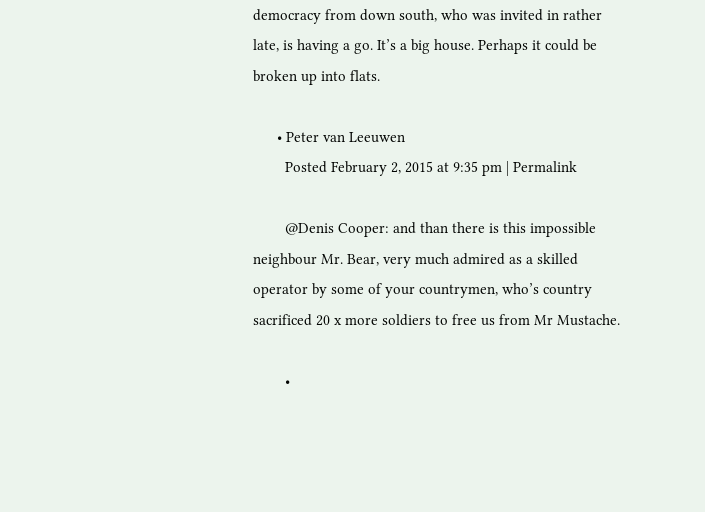democracy from down south, who was invited in rather late, is having a go. It’s a big house. Perhaps it could be broken up into flats.

      • Peter van Leeuwen
        Posted February 2, 2015 at 9:35 pm | Permalink

        @Denis Cooper: and than there is this impossible neighbour Mr. Bear, very much admired as a skilled operator by some of your countrymen, who’s country sacrificed 20 x more soldiers to free us from Mr Mustache.

        •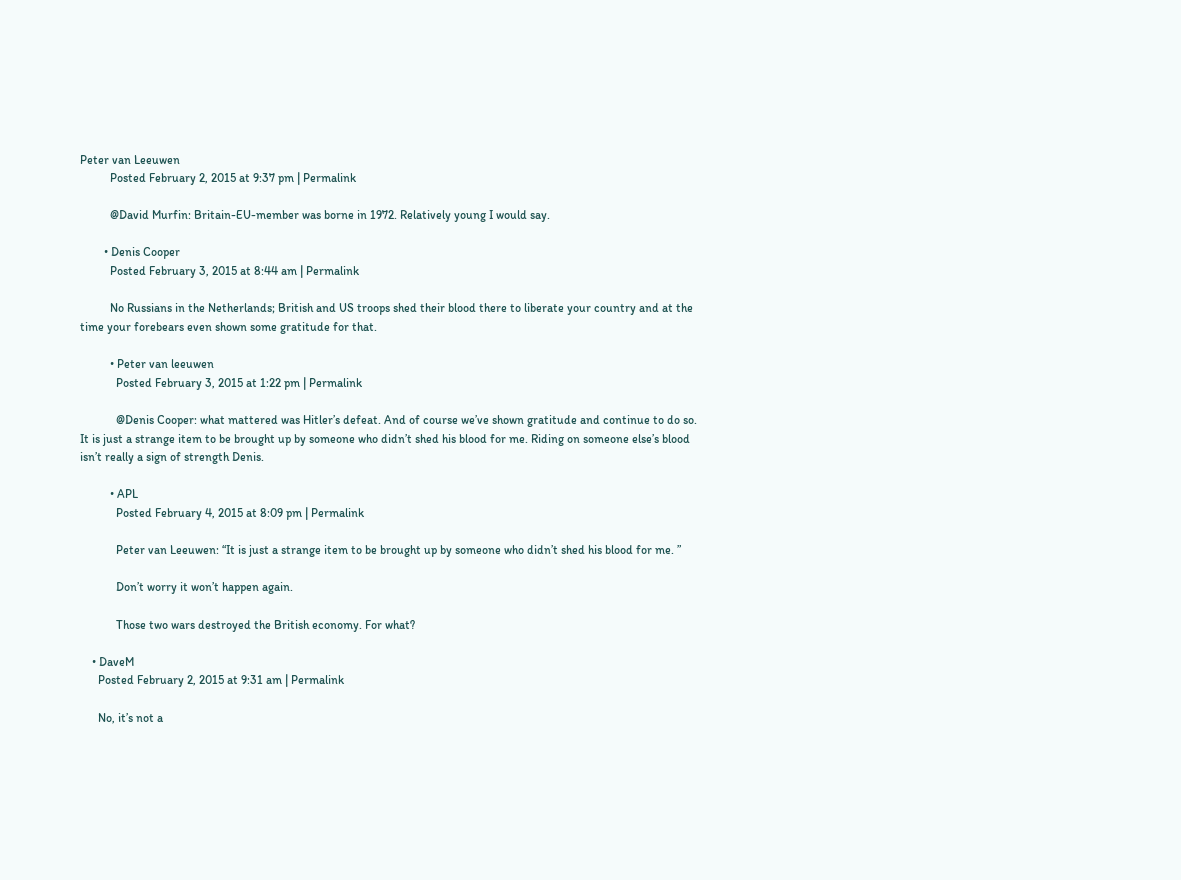Peter van Leeuwen
          Posted February 2, 2015 at 9:37 pm | Permalink

          @David Murfin: Britain-EU-member was borne in 1972. Relatively young I would say.

        • Denis Cooper
          Posted February 3, 2015 at 8:44 am | Permalink

          No Russians in the Netherlands; British and US troops shed their blood there to liberate your country and at the time your forebears even shown some gratitude for that.

          • Peter van leeuwen
            Posted February 3, 2015 at 1:22 pm | Permalink

            @Denis Cooper: what mattered was Hitler’s defeat. And of course we’ve shown gratitude and continue to do so. It is just a strange item to be brought up by someone who didn’t shed his blood for me. Riding on someone else’s blood isn’t really a sign of strength Denis.

          • APL
            Posted February 4, 2015 at 8:09 pm | Permalink

            Peter van Leeuwen: “It is just a strange item to be brought up by someone who didn’t shed his blood for me. ”

            Don’t worry it won’t happen again.

            Those two wars destroyed the British economy. For what?

    • DaveM
      Posted February 2, 2015 at 9:31 am | Permalink

      No, it’s not a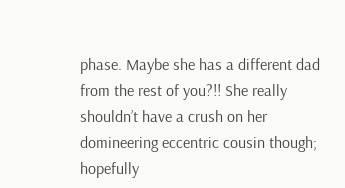phase. Maybe she has a different dad from the rest of you?!! She really shouldn’t have a crush on her domineering eccentric cousin though; hopefully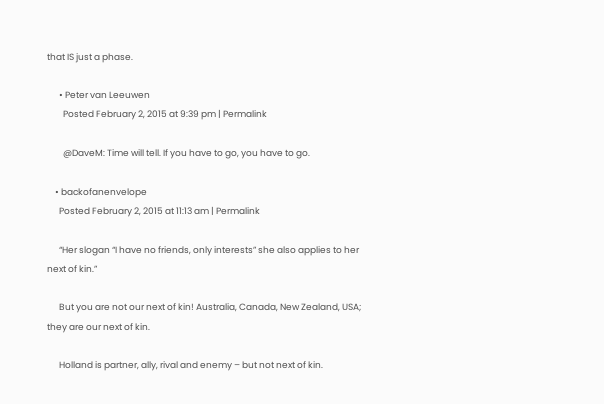that IS just a phase.

      • Peter van Leeuwen
        Posted February 2, 2015 at 9:39 pm | Permalink

        @DaveM: Time will tell. If you have to go, you have to go.

    • backofanenvelope
      Posted February 2, 2015 at 11:13 am | Permalink

      “Her slogan “I have no friends, only interests” she also applies to her next of kin.”

      But you are not our next of kin! Australia, Canada, New Zealand, USA; they are our next of kin.

      Holland is partner, ally, rival and enemy – but not next of kin.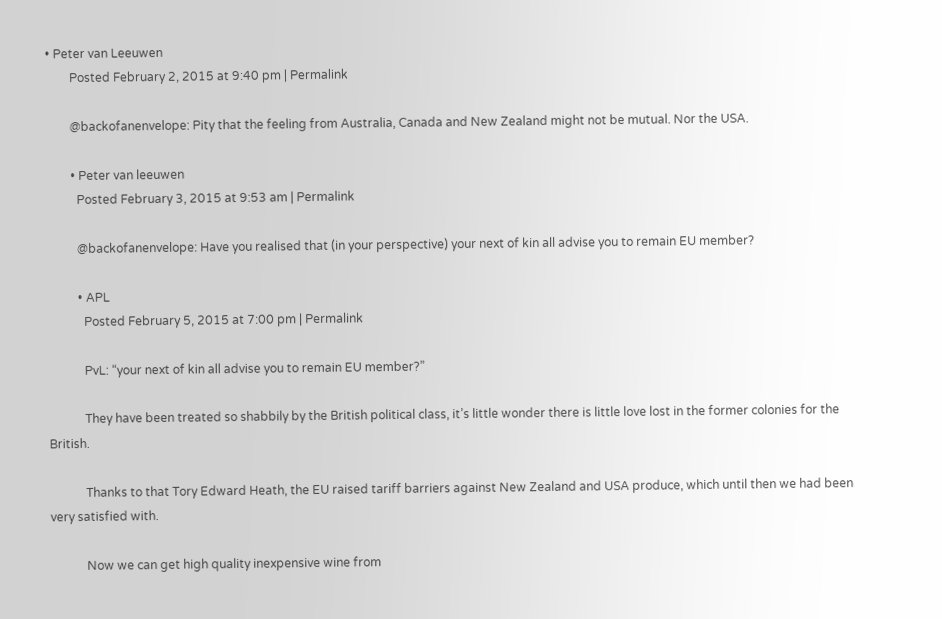• Peter van Leeuwen
        Posted February 2, 2015 at 9:40 pm | Permalink

        @backofanenvelope: Pity that the feeling from Australia, Canada and New Zealand might not be mutual. Nor the USA.

        • Peter van leeuwen
          Posted February 3, 2015 at 9:53 am | Permalink

          @backofanenvelope: Have you realised that (in your perspective) your next of kin all advise you to remain EU member?

          • APL
            Posted February 5, 2015 at 7:00 pm | Permalink

            PvL: “your next of kin all advise you to remain EU member?”

            They have been treated so shabbily by the British political class, it’s little wonder there is little love lost in the former colonies for the British.

            Thanks to that Tory Edward Heath, the EU raised tariff barriers against New Zealand and USA produce, which until then we had been very satisfied with.

            Now we can get high quality inexpensive wine from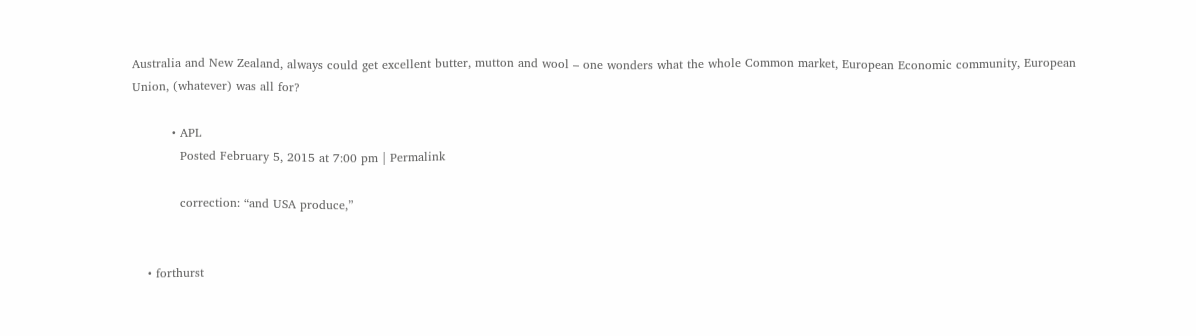Australia and New Zealand, always could get excellent butter, mutton and wool – one wonders what the whole Common market, European Economic community, European Union, (whatever) was all for?

          • APL
            Posted February 5, 2015 at 7:00 pm | Permalink

            correction: “and USA produce,”


    • forthurst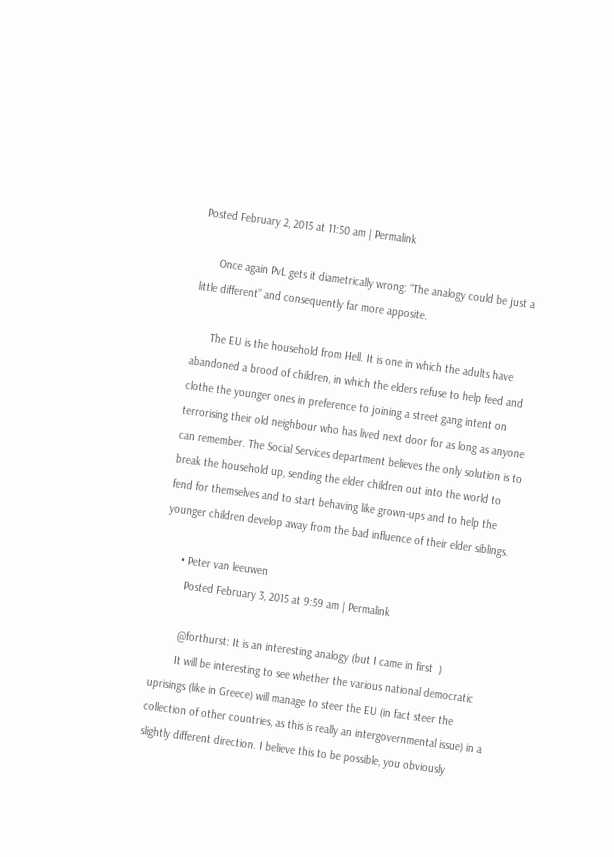Posted February 2, 2015 at 11:50 am | Permalink

      Once again PvL gets it diametrically wrong: “The analogy could be just a little different” and consequently far more apposite.

      The EU is the household from Hell. It is one in which the adults have abandoned a brood of children, in which the elders refuse to help feed and clothe the younger ones in preference to joining a street gang intent on terrorising their old neighbour who has lived next door for as long as anyone can remember. The Social Services department believes the only solution is to break the household up, sending the elder children out into the world to fend for themselves and to start behaving like grown-ups and to help the younger children develop away from the bad influence of their elder siblings.

      • Peter van leeuwen
        Posted February 3, 2015 at 9:59 am | Permalink

        @forthurst: It is an interesting analogy (but I came in first  )
        It will be interesting to see whether the various national democratic uprisings (like in Greece) will manage to steer the EU (in fact steer the collection of other countries, as this is really an intergovernmental issue) in a slightly different direction. I believe this to be possible, you obviously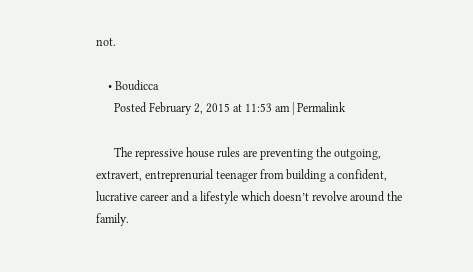not.

    • Boudicca
      Posted February 2, 2015 at 11:53 am | Permalink

      The repressive house rules are preventing the outgoing, extravert, entreprenurial teenager from building a confident, lucrative career and a lifestyle which doesn’t revolve around the family.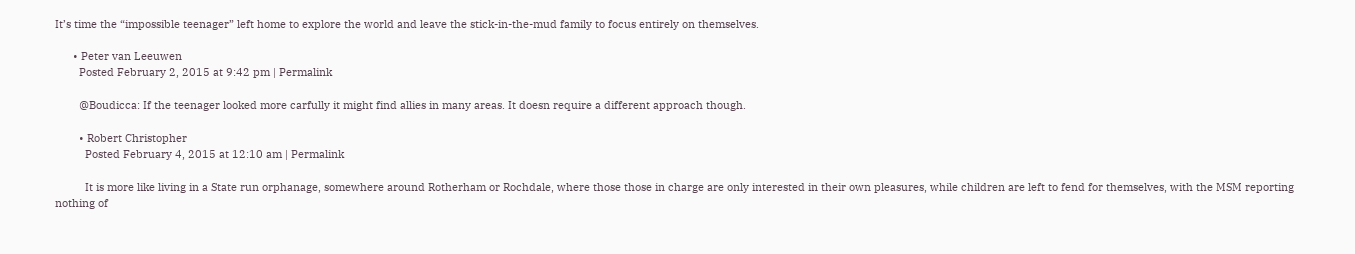It’s time the “impossible teenager” left home to explore the world and leave the stick-in-the-mud family to focus entirely on themselves.

      • Peter van Leeuwen
        Posted February 2, 2015 at 9:42 pm | Permalink

        @Boudicca: If the teenager looked more carfully it might find allies in many areas. It doesn require a different approach though.

        • Robert Christopher
          Posted February 4, 2015 at 12:10 am | Permalink

          It is more like living in a State run orphanage, somewhere around Rotherham or Rochdale, where those those in charge are only interested in their own pleasures, while children are left to fend for themselves, with the MSM reporting nothing of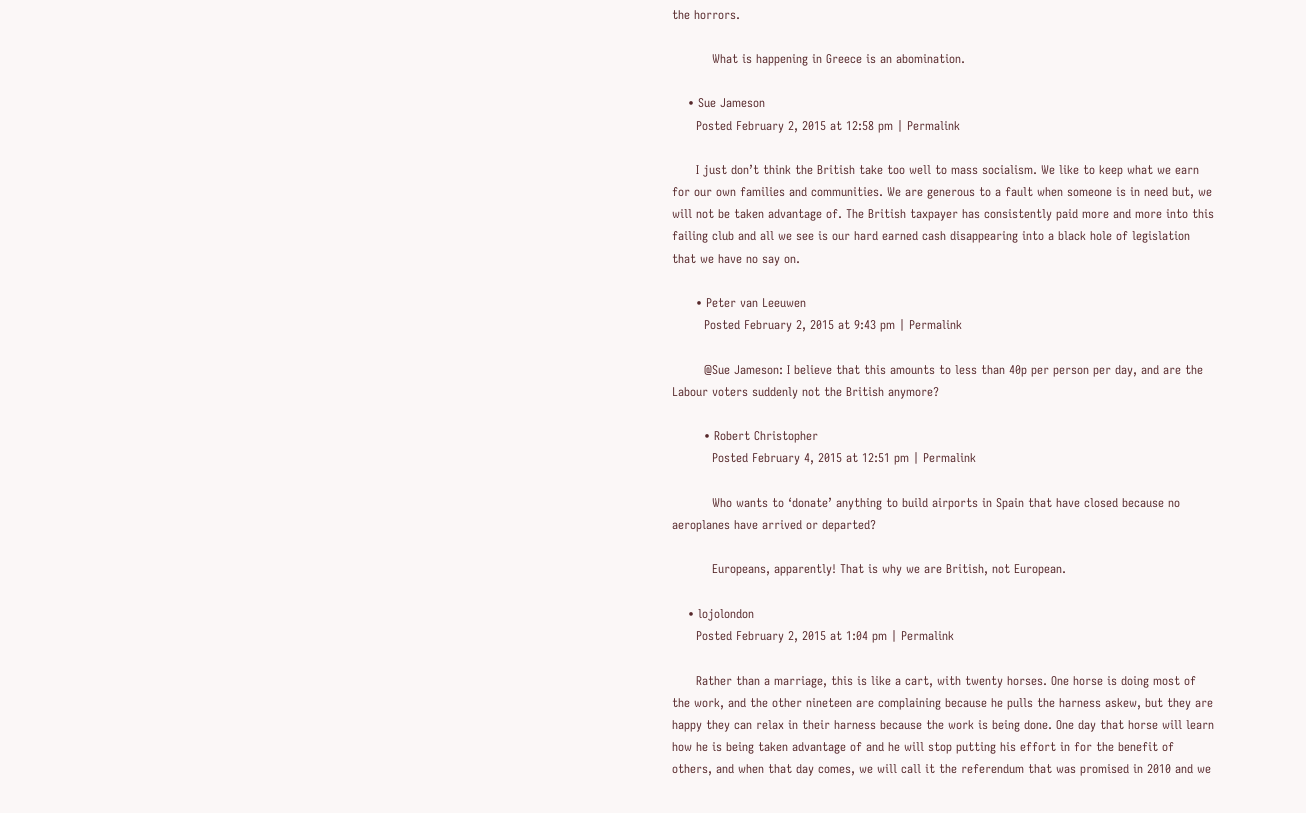the horrors.

          What is happening in Greece is an abomination.

    • Sue Jameson
      Posted February 2, 2015 at 12:58 pm | Permalink

      I just don’t think the British take too well to mass socialism. We like to keep what we earn for our own families and communities. We are generous to a fault when someone is in need but, we will not be taken advantage of. The British taxpayer has consistently paid more and more into this failing club and all we see is our hard earned cash disappearing into a black hole of legislation that we have no say on.

      • Peter van Leeuwen
        Posted February 2, 2015 at 9:43 pm | Permalink

        @Sue Jameson: I believe that this amounts to less than 40p per person per day, and are the Labour voters suddenly not the British anymore?

        • Robert Christopher
          Posted February 4, 2015 at 12:51 pm | Permalink

          Who wants to ‘donate’ anything to build airports in Spain that have closed because no aeroplanes have arrived or departed?

          Europeans, apparently! That is why we are British, not European.

    • lojolondon
      Posted February 2, 2015 at 1:04 pm | Permalink

      Rather than a marriage, this is like a cart, with twenty horses. One horse is doing most of the work, and the other nineteen are complaining because he pulls the harness askew, but they are happy they can relax in their harness because the work is being done. One day that horse will learn how he is being taken advantage of and he will stop putting his effort in for the benefit of others, and when that day comes, we will call it the referendum that was promised in 2010 and we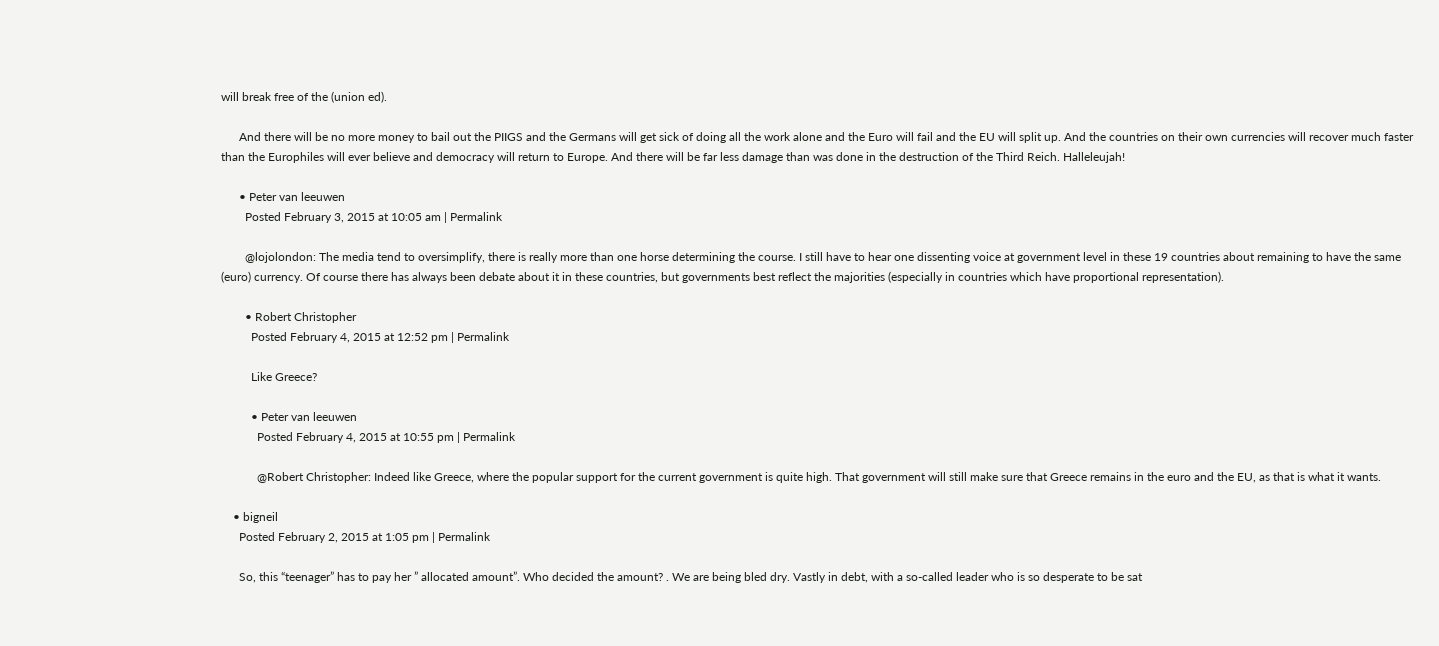will break free of the (union ed).

      And there will be no more money to bail out the PIIGS and the Germans will get sick of doing all the work alone and the Euro will fail and the EU will split up. And the countries on their own currencies will recover much faster than the Europhiles will ever believe and democracy will return to Europe. And there will be far less damage than was done in the destruction of the Third Reich. Halleleujah!

      • Peter van leeuwen
        Posted February 3, 2015 at 10:05 am | Permalink

        @lojolondon: The media tend to oversimplify, there is really more than one horse determining the course. I still have to hear one dissenting voice at government level in these 19 countries about remaining to have the same (euro) currency. Of course there has always been debate about it in these countries, but governments best reflect the majorities (especially in countries which have proportional representation).

        • Robert Christopher
          Posted February 4, 2015 at 12:52 pm | Permalink

          Like Greece?

          • Peter van leeuwen
            Posted February 4, 2015 at 10:55 pm | Permalink

            @Robert Christopher: Indeed like Greece, where the popular support for the current government is quite high. That government will still make sure that Greece remains in the euro and the EU, as that is what it wants.

    • bigneil
      Posted February 2, 2015 at 1:05 pm | Permalink

      So, this “teenager” has to pay her ” allocated amount”. Who decided the amount? . We are being bled dry. Vastly in debt, with a so-called leader who is so desperate to be sat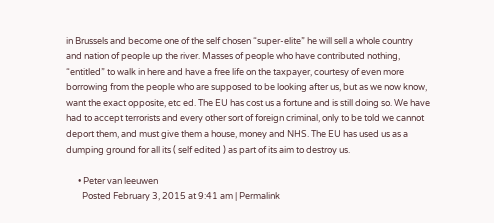in Brussels and become one of the self chosen “super-elite” he will sell a whole country and nation of people up the river. Masses of people who have contributed nothing, “entitled” to walk in here and have a free life on the taxpayer, courtesy of even more borrowing from the people who are supposed to be looking after us, but as we now know, want the exact opposite, etc ed. The EU has cost us a fortune and is still doing so. We have had to accept terrorists and every other sort of foreign criminal, only to be told we cannot deport them, and must give them a house, money and NHS. The EU has used us as a dumping ground for all its ( self edited ) as part of its aim to destroy us.

      • Peter van leeuwen
        Posted February 3, 2015 at 9:41 am | Permalink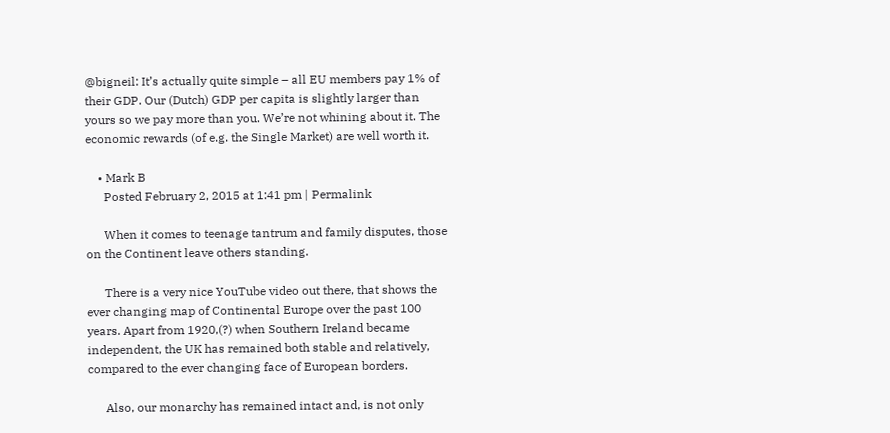@bigneil: It’s actually quite simple – all EU members pay 1% of their GDP. Our (Dutch) GDP per capita is slightly larger than yours so we pay more than you. We’re not whining about it. The economic rewards (of e.g. the Single Market) are well worth it.

    • Mark B
      Posted February 2, 2015 at 1:41 pm | Permalink

      When it comes to teenage tantrum and family disputes, those on the Continent leave others standing.

      There is a very nice YouTube video out there, that shows the ever changing map of Continental Europe over the past 100 years. Apart from 1920,(?) when Southern Ireland became independent, the UK has remained both stable and relatively, compared to the ever changing face of European borders.

      Also, our monarchy has remained intact and, is not only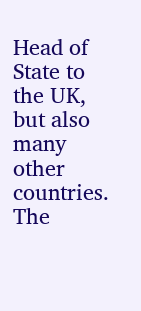Head of State to the UK, but also many other countries. The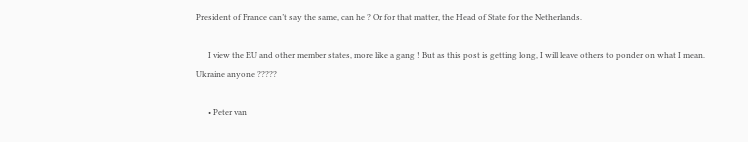President of France can’t say the same, can he ? Or for that matter, the Head of State for the Netherlands.

      I view the EU and other member states, more like a gang ! But as this post is getting long, I will leave others to ponder on what I mean. Ukraine anyone ?????

      • Peter van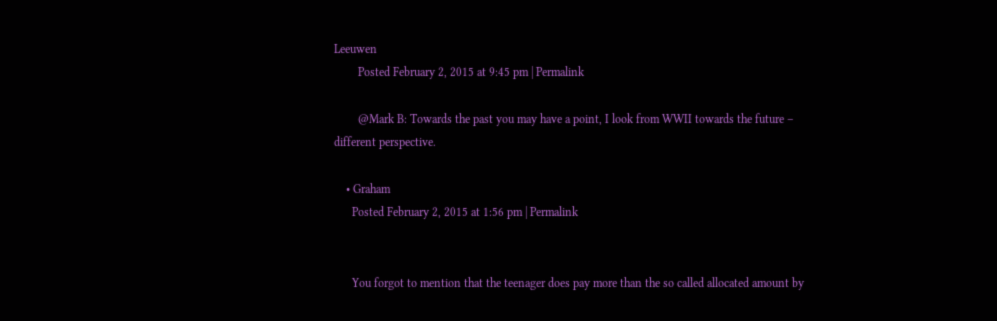Leeuwen
        Posted February 2, 2015 at 9:45 pm | Permalink

        @Mark B: Towards the past you may have a point, I look from WWII towards the future – different perspective.

    • Graham
      Posted February 2, 2015 at 1:56 pm | Permalink


      You forgot to mention that the teenager does pay more than the so called allocated amount by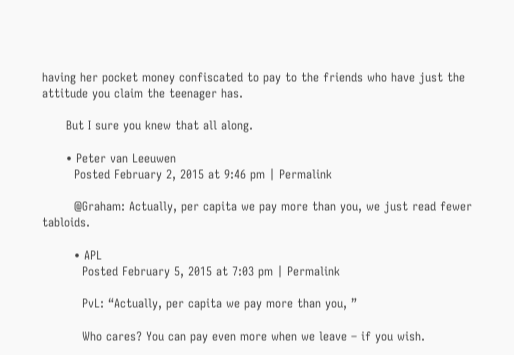having her pocket money confiscated to pay to the friends who have just the attitude you claim the teenager has.

      But I sure you knew that all along.

      • Peter van Leeuwen
        Posted February 2, 2015 at 9:46 pm | Permalink

        @Graham: Actually, per capita we pay more than you, we just read fewer tabloids.

        • APL
          Posted February 5, 2015 at 7:03 pm | Permalink

          PvL: “Actually, per capita we pay more than you, ”

          Who cares? You can pay even more when we leave – if you wish.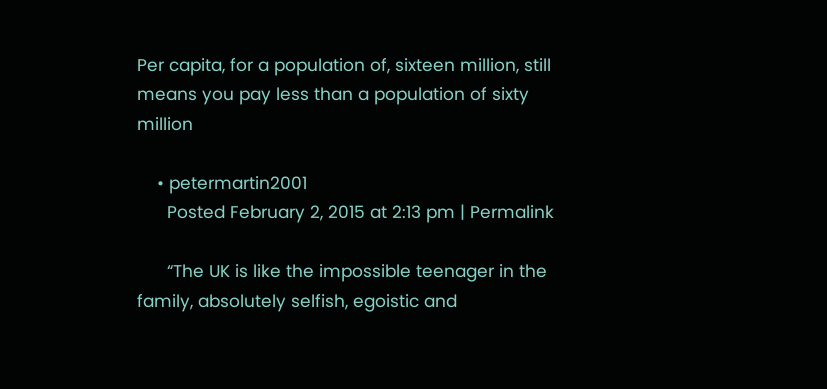Per capita, for a population of, sixteen million, still means you pay less than a population of sixty million

    • petermartin2001
      Posted February 2, 2015 at 2:13 pm | Permalink

      “The UK is like the impossible teenager in the family, absolutely selfish, egoistic and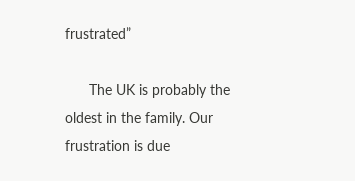frustrated”

      The UK is probably the oldest in the family. Our frustration is due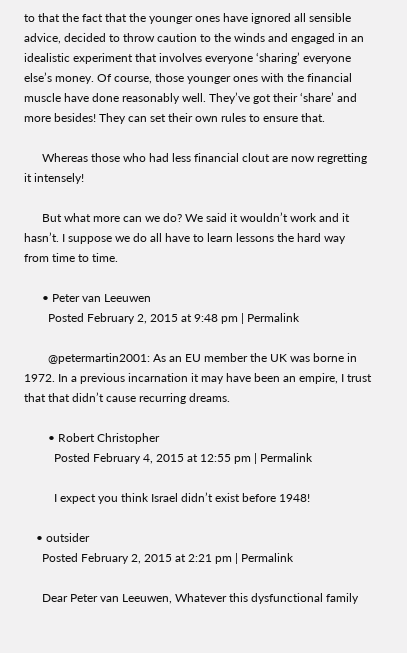to that the fact that the younger ones have ignored all sensible advice, decided to throw caution to the winds and engaged in an idealistic experiment that involves everyone ‘sharing’ everyone else’s money. Of course, those younger ones with the financial muscle have done reasonably well. They’ve got their ‘share’ and more besides! They can set their own rules to ensure that.

      Whereas those who had less financial clout are now regretting it intensely!

      But what more can we do? We said it wouldn’t work and it hasn’t. I suppose we do all have to learn lessons the hard way from time to time.

      • Peter van Leeuwen
        Posted February 2, 2015 at 9:48 pm | Permalink

        @petermartin2001: As an EU member the UK was borne in 1972. In a previous incarnation it may have been an empire, I trust that that didn’t cause recurring dreams.

        • Robert Christopher
          Posted February 4, 2015 at 12:55 pm | Permalink

          I expect you think Israel didn’t exist before 1948!

    • outsider
      Posted February 2, 2015 at 2:21 pm | Permalink

      Dear Peter van Leeuwen, Whatever this dysfunctional family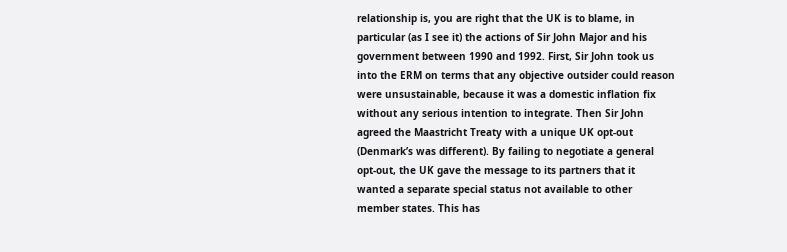relationship is, you are right that the UK is to blame, in particular (as I see it) the actions of Sir John Major and his government between 1990 and 1992. First, Sir John took us into the ERM on terms that any objective outsider could reason were unsustainable, because it was a domestic inflation fix without any serious intention to integrate. Then Sir John agreed the Maastricht Treaty with a unique UK opt-out (Denmark’s was different). By failing to negotiate a general opt-out, the UK gave the message to its partners that it wanted a separate special status not available to other member states. This has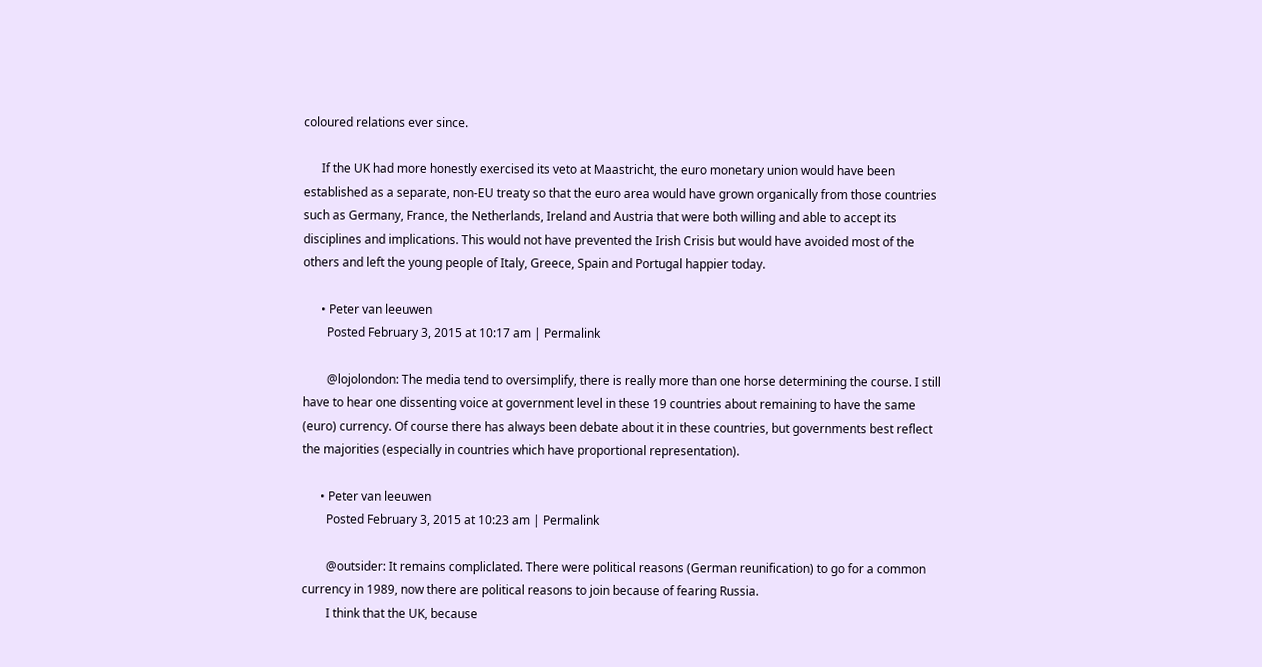coloured relations ever since.

      If the UK had more honestly exercised its veto at Maastricht, the euro monetary union would have been established as a separate, non-EU treaty so that the euro area would have grown organically from those countries such as Germany, France, the Netherlands, Ireland and Austria that were both willing and able to accept its disciplines and implications. This would not have prevented the Irish Crisis but would have avoided most of the others and left the young people of Italy, Greece, Spain and Portugal happier today.

      • Peter van leeuwen
        Posted February 3, 2015 at 10:17 am | Permalink

        @lojolondon: The media tend to oversimplify, there is really more than one horse determining the course. I still have to hear one dissenting voice at government level in these 19 countries about remaining to have the same (euro) currency. Of course there has always been debate about it in these countries, but governments best reflect the majorities (especially in countries which have proportional representation).

      • Peter van leeuwen
        Posted February 3, 2015 at 10:23 am | Permalink

        @outsider: It remains compliclated. There were political reasons (German reunification) to go for a common currency in 1989, now there are political reasons to join because of fearing Russia.
        I think that the UK, because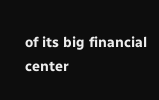of its big financial center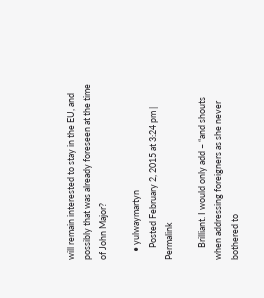will remain interested to stay in the EU, and possibly that was already foreseen at the time of John Major?

    • yulwaymartyn
      Posted February 2, 2015 at 3:24 pm | Permalink

      Brilliant. I would only add – “and shouts when addressing foreigners as she never bothered to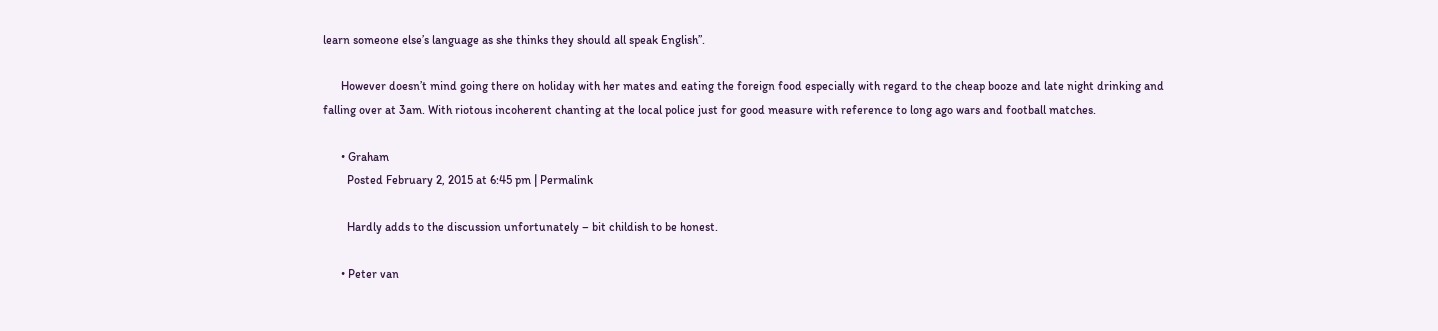learn someone else’s language as she thinks they should all speak English”.

      However doesn’t mind going there on holiday with her mates and eating the foreign food especially with regard to the cheap booze and late night drinking and falling over at 3am. With riotous incoherent chanting at the local police just for good measure with reference to long ago wars and football matches.

      • Graham
        Posted February 2, 2015 at 6:45 pm | Permalink

        Hardly adds to the discussion unfortunately – bit childish to be honest.

      • Peter van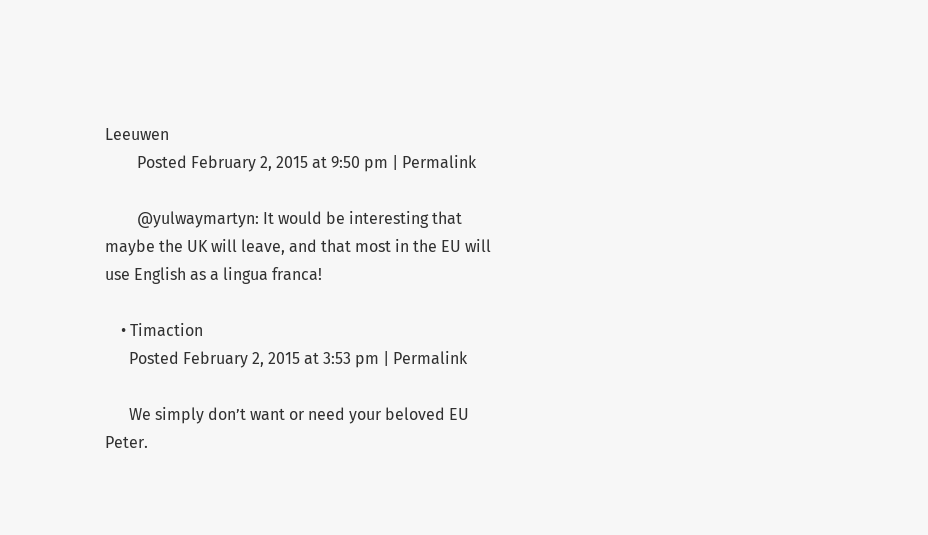Leeuwen
        Posted February 2, 2015 at 9:50 pm | Permalink

        @yulwaymartyn: It would be interesting that maybe the UK will leave, and that most in the EU will use English as a lingua franca!

    • Timaction
      Posted February 2, 2015 at 3:53 pm | Permalink

      We simply don’t want or need your beloved EU Peter.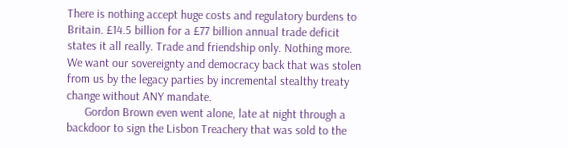There is nothing accept huge costs and regulatory burdens to Britain. £14.5 billion for a £77 billion annual trade deficit states it all really. Trade and friendship only. Nothing more. We want our sovereignty and democracy back that was stolen from us by the legacy parties by incremental stealthy treaty change without ANY mandate.
      Gordon Brown even went alone, late at night through a backdoor to sign the Lisbon Treachery that was sold to the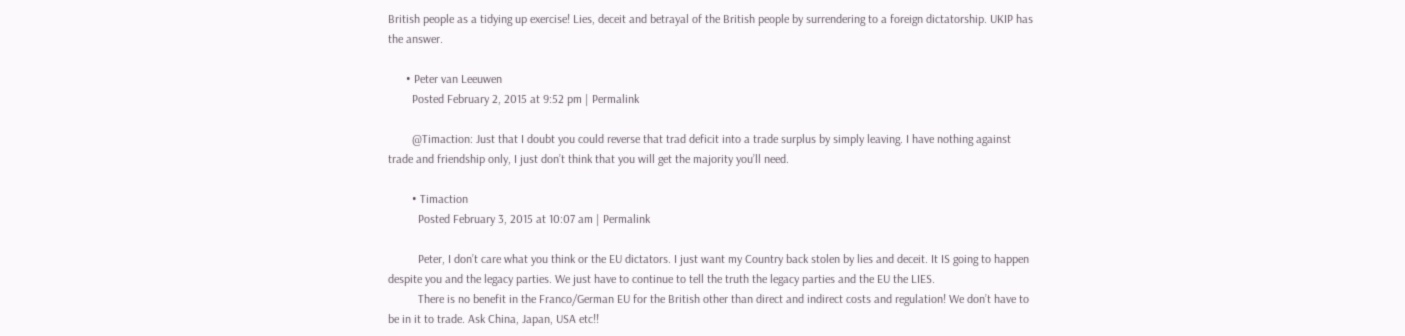British people as a tidying up exercise! Lies, deceit and betrayal of the British people by surrendering to a foreign dictatorship. UKIP has the answer.

      • Peter van Leeuwen
        Posted February 2, 2015 at 9:52 pm | Permalink

        @Timaction: Just that I doubt you could reverse that trad deficit into a trade surplus by simply leaving. I have nothing against trade and friendship only, I just don’t think that you will get the majority you’ll need.

        • Timaction
          Posted February 3, 2015 at 10:07 am | Permalink

          Peter, I don’t care what you think or the EU dictators. I just want my Country back stolen by lies and deceit. It IS going to happen despite you and the legacy parties. We just have to continue to tell the truth the legacy parties and the EU the LIES.
          There is no benefit in the Franco/German EU for the British other than direct and indirect costs and regulation! We don’t have to be in it to trade. Ask China, Japan, USA etc!!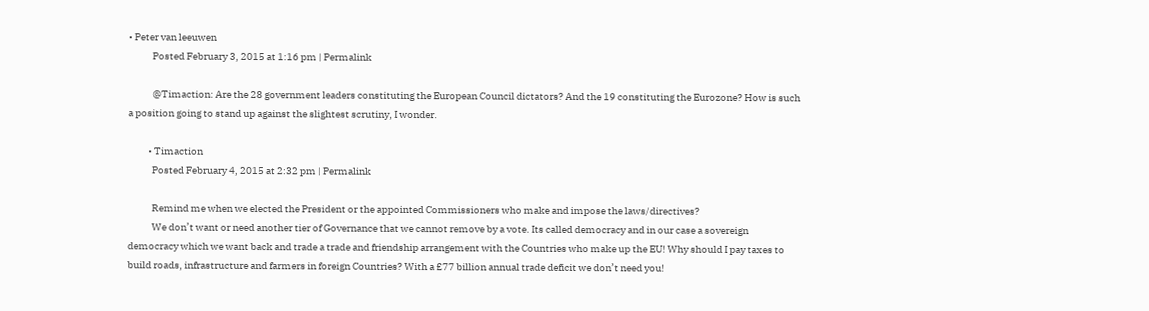• Peter van leeuwen
            Posted February 3, 2015 at 1:16 pm | Permalink

            @Timaction: Are the 28 government leaders constituting the European Council dictators? And the 19 constituting the Eurozone? How is such a position going to stand up against the slightest scrutiny, I wonder.

          • Timaction
            Posted February 4, 2015 at 2:32 pm | Permalink

            Remind me when we elected the President or the appointed Commissioners who make and impose the laws/directives?
            We don’t want or need another tier of Governance that we cannot remove by a vote. Its called democracy and in our case a sovereign democracy which we want back and trade a trade and friendship arrangement with the Countries who make up the EU! Why should I pay taxes to build roads, infrastructure and farmers in foreign Countries? With a £77 billion annual trade deficit we don’t need you!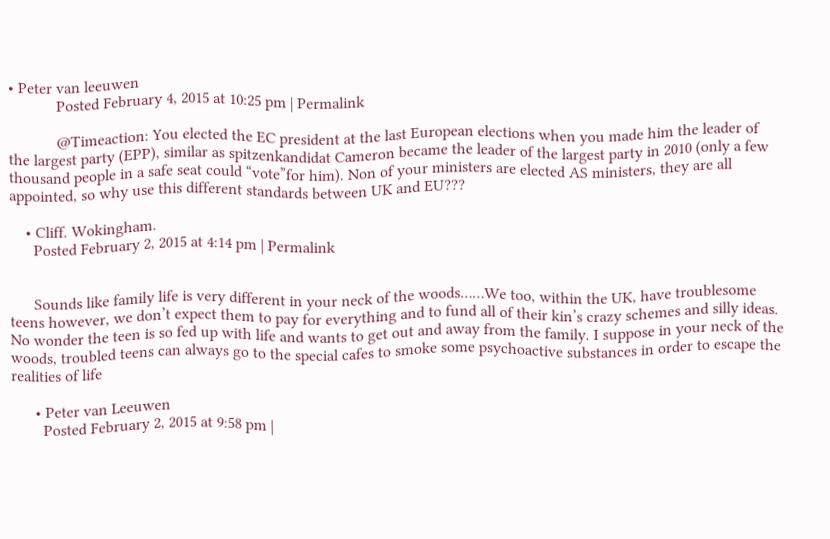• Peter van leeuwen
            Posted February 4, 2015 at 10:25 pm | Permalink

            @Timeaction: You elected the EC president at the last European elections when you made him the leader of the largest party (EPP), similar as spitzenkandidat Cameron became the leader of the largest party in 2010 (only a few thousand people in a safe seat could “vote”for him). Non of your ministers are elected AS ministers, they are all appointed, so why use this different standards between UK and EU???

    • Cliff. Wokingham.
      Posted February 2, 2015 at 4:14 pm | Permalink


      Sounds like family life is very different in your neck of the woods……We too, within the UK, have troublesome teens however, we don’t expect them to pay for everything and to fund all of their kin’s crazy schemes and silly ideas. No wonder the teen is so fed up with life and wants to get out and away from the family. I suppose in your neck of the woods, troubled teens can always go to the special cafes to smoke some psychoactive substances in order to escape the realities of life

      • Peter van Leeuwen
        Posted February 2, 2015 at 9:58 pm |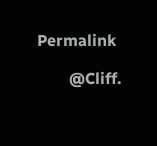Permalink

        @Cliff.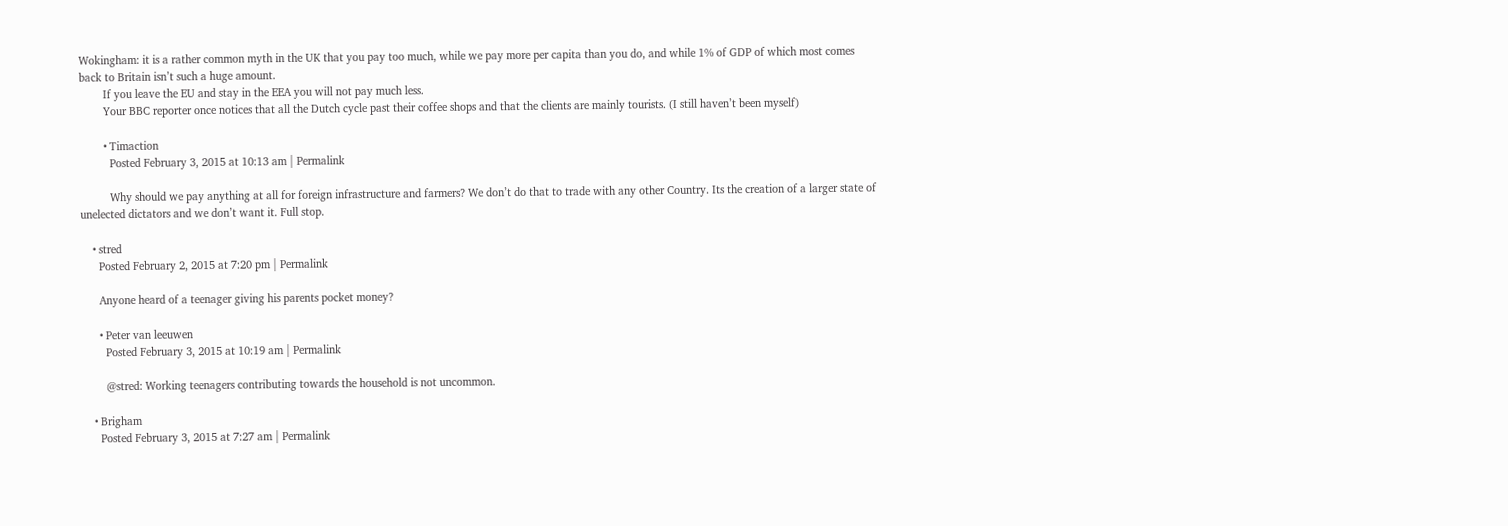Wokingham: it is a rather common myth in the UK that you pay too much, while we pay more per capita than you do, and while 1% of GDP of which most comes back to Britain isn’t such a huge amount.
        If you leave the EU and stay in the EEA you will not pay much less.
        Your BBC reporter once notices that all the Dutch cycle past their coffee shops and that the clients are mainly tourists. (I still haven’t been myself)

        • Timaction
          Posted February 3, 2015 at 10:13 am | Permalink

          Why should we pay anything at all for foreign infrastructure and farmers? We don’t do that to trade with any other Country. Its the creation of a larger state of unelected dictators and we don’t want it. Full stop.

    • stred
      Posted February 2, 2015 at 7:20 pm | Permalink

      Anyone heard of a teenager giving his parents pocket money?

      • Peter van leeuwen
        Posted February 3, 2015 at 10:19 am | Permalink

        @stred: Working teenagers contributing towards the household is not uncommon.

    • Brigham
      Posted February 3, 2015 at 7:27 am | Permalink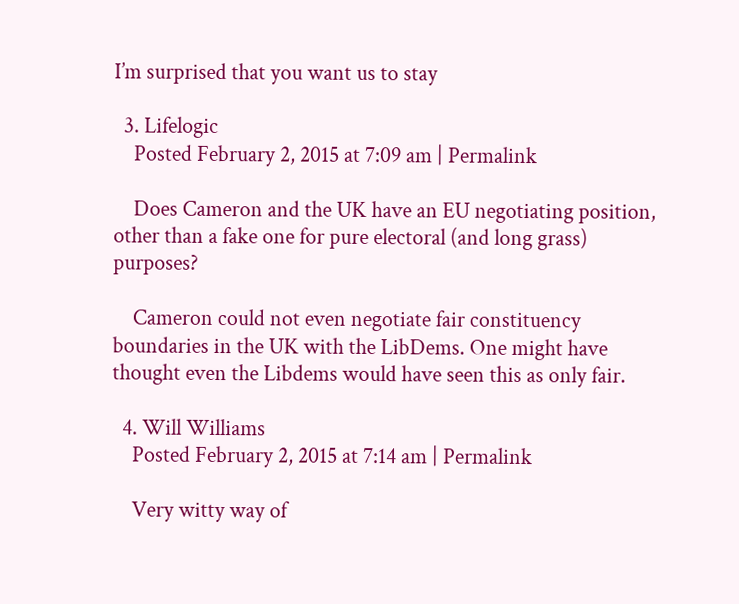I’m surprised that you want us to stay

  3. Lifelogic
    Posted February 2, 2015 at 7:09 am | Permalink

    Does Cameron and the UK have an EU negotiating position, other than a fake one for pure electoral (and long grass) purposes?

    Cameron could not even negotiate fair constituency boundaries in the UK with the LibDems. One might have thought even the Libdems would have seen this as only fair.

  4. Will Williams
    Posted February 2, 2015 at 7:14 am | Permalink

    Very witty way of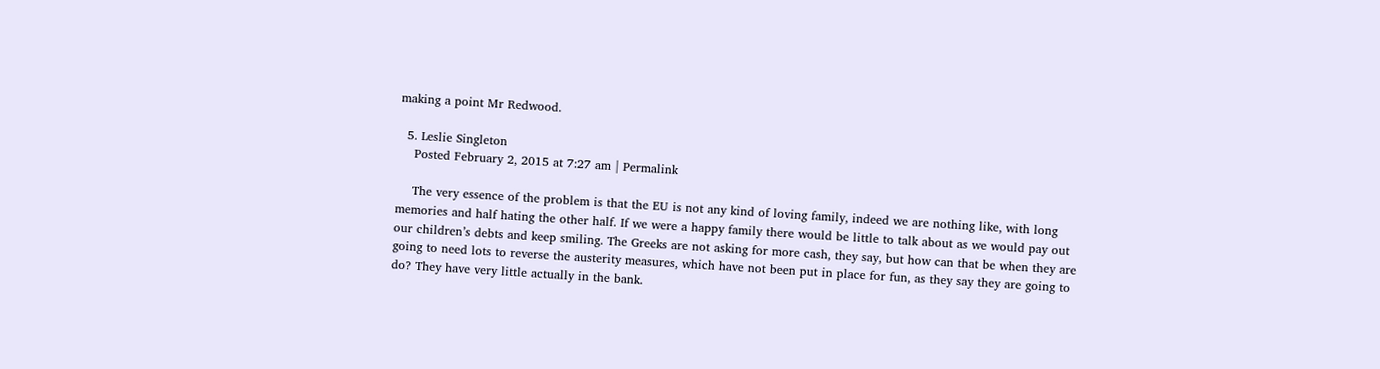making a point Mr Redwood.

  5. Leslie Singleton
    Posted February 2, 2015 at 7:27 am | Permalink

    The very essence of the problem is that the EU is not any kind of loving family, indeed we are nothing like, with long memories and half hating the other half. If we were a happy family there would be little to talk about as we would pay out our children’s debts and keep smiling. The Greeks are not asking for more cash, they say, but how can that be when they are going to need lots to reverse the austerity measures, which have not been put in place for fun, as they say they are going to do? They have very little actually in the bank.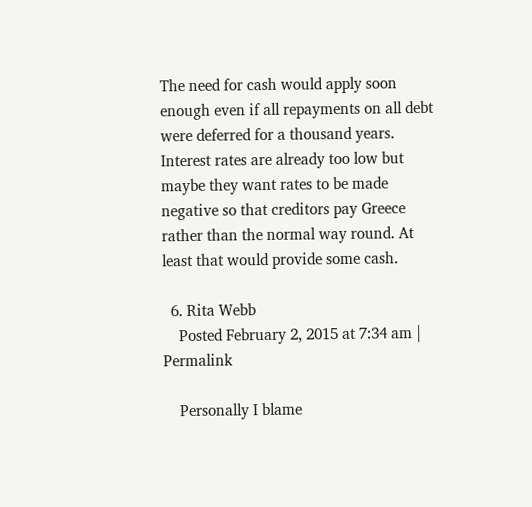The need for cash would apply soon enough even if all repayments on all debt were deferred for a thousand years. Interest rates are already too low but maybe they want rates to be made negative so that creditors pay Greece rather than the normal way round. At least that would provide some cash.

  6. Rita Webb
    Posted February 2, 2015 at 7:34 am | Permalink

    Personally I blame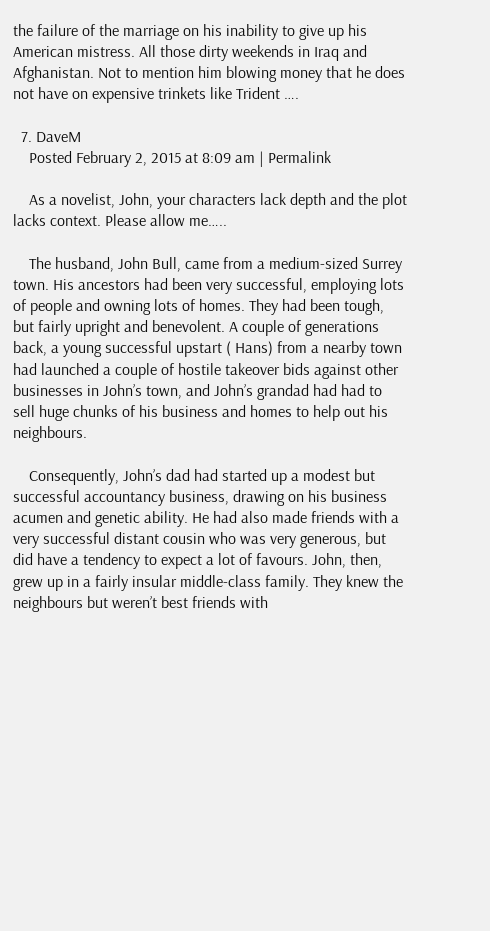the failure of the marriage on his inability to give up his American mistress. All those dirty weekends in Iraq and Afghanistan. Not to mention him blowing money that he does not have on expensive trinkets like Trident ….

  7. DaveM
    Posted February 2, 2015 at 8:09 am | Permalink

    As a novelist, John, your characters lack depth and the plot lacks context. Please allow me…..

    The husband, John Bull, came from a medium-sized Surrey town. His ancestors had been very successful, employing lots of people and owning lots of homes. They had been tough, but fairly upright and benevolent. A couple of generations back, a young successful upstart ( Hans) from a nearby town had launched a couple of hostile takeover bids against other businesses in John’s town, and John’s grandad had had to sell huge chunks of his business and homes to help out his neighbours.

    Consequently, John’s dad had started up a modest but successful accountancy business, drawing on his business acumen and genetic ability. He had also made friends with a very successful distant cousin who was very generous, but did have a tendency to expect a lot of favours. John, then, grew up in a fairly insular middle-class family. They knew the neighbours but weren’t best friends with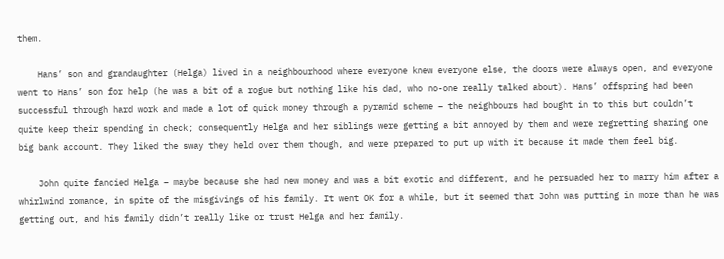them.

    Hans’ son and grandaughter (Helga) lived in a neighbourhood where everyone knew everyone else, the doors were always open, and everyone went to Hans’ son for help (he was a bit of a rogue but nothing like his dad, who no-one really talked about). Hans’ offspring had been successful through hard work and made a lot of quick money through a pyramid scheme – the neighbours had bought in to this but couldn’t quite keep their spending in check; consequently Helga and her siblings were getting a bit annoyed by them and were regretting sharing one big bank account. They liked the sway they held over them though, and were prepared to put up with it because it made them feel big.

    John quite fancied Helga – maybe because she had new money and was a bit exotic and different, and he persuaded her to marry him after a whirlwind romance, in spite of the misgivings of his family. It went OK for a while, but it seemed that John was putting in more than he was getting out, and his family didn’t really like or trust Helga and her family.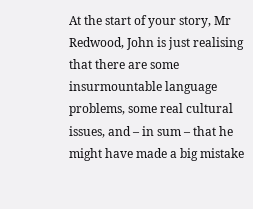At the start of your story, Mr Redwood, John is just realising that there are some insurmountable language problems, some real cultural issues, and – in sum – that he might have made a big mistake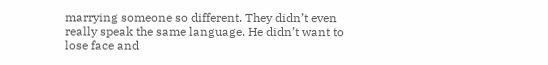marrying someone so different. They didn’t even really speak the same language. He didn’t want to lose face and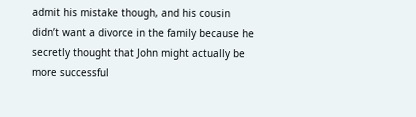admit his mistake though, and his cousin didn’t want a divorce in the family because he secretly thought that John might actually be more successful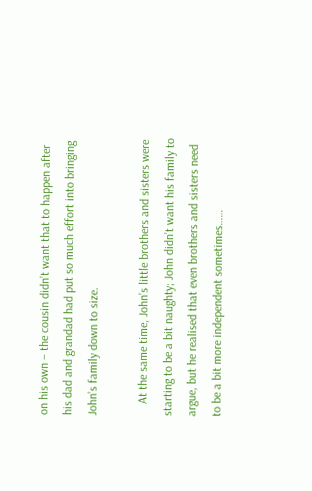on his own – the cousin didn’t want that to happen after his dad and grandad had put so much effort into bringing John’s family down to size.

    At the same time, John’s little brothers and sisters were starting to be a bit naughty; John didn’t want his family to argue, but he realised that even brothers and sisters need to be a bit more independent sometimes……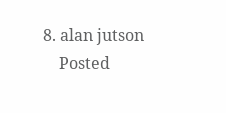8. alan jutson
    Posted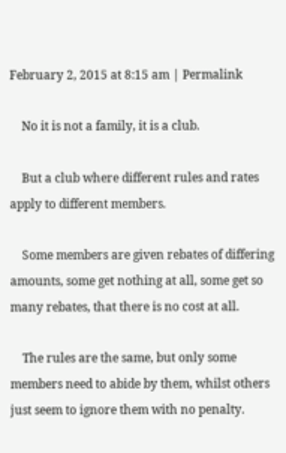February 2, 2015 at 8:15 am | Permalink

    No it is not a family, it is a club.

    But a club where different rules and rates apply to different members.

    Some members are given rebates of differing amounts, some get nothing at all, some get so many rebates, that there is no cost at all.

    The rules are the same, but only some members need to abide by them, whilst others just seem to ignore them with no penalty.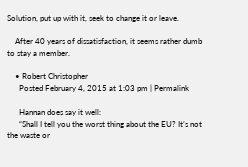Solution, put up with it, seek to change it or leave.

    After 40 years of dissatisfaction, it seems rather dumb to stay a member.

    • Robert Christopher
      Posted February 4, 2015 at 1:03 pm | Permalink

      Hannan does say it well:
      “Shall I tell you the worst thing about the EU? It’s not the waste or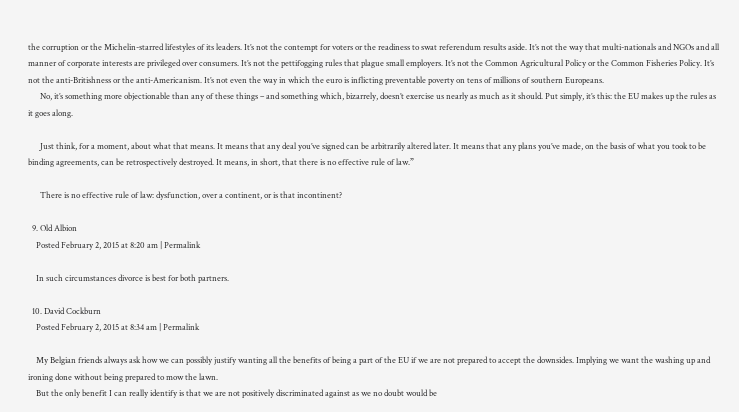the corruption or the Michelin-starred lifestyles of its leaders. It’s not the contempt for voters or the readiness to swat referendum results aside. It’s not the way that multi-nationals and NGOs and all manner of corporate interests are privileged over consumers. It’s not the pettifogging rules that plague small employers. It’s not the Common Agricultural Policy or the Common Fisheries Policy. It’s not the anti-Britishness or the anti-Americanism. It’s not even the way in which the euro is inflicting preventable poverty on tens of millions of southern Europeans.
      No, it’s something more objectionable than any of these things – and something which, bizarrely, doesn’t exercise us nearly as much as it should. Put simply, it’s this: the EU makes up the rules as it goes along.

      Just think, for a moment, about what that means. It means that any deal you’ve signed can be arbitrarily altered later. It means that any plans you’ve made, on the basis of what you took to be binding agreements, can be retrospectively destroyed. It means, in short, that there is no effective rule of law.”

      There is no effective rule of law: dysfunction, over a continent, or is that incontinent?

  9. Old Albion
    Posted February 2, 2015 at 8:20 am | Permalink

    In such circumstances divorce is best for both partners.

  10. David Cockburn
    Posted February 2, 2015 at 8:34 am | Permalink

    My Belgian friends always ask how we can possibly justify wanting all the benefits of being a part of the EU if we are not prepared to accept the downsides. Implying we want the washing up and ironing done without being prepared to mow the lawn.
    But the only benefit I can really identify is that we are not positively discriminated against as we no doubt would be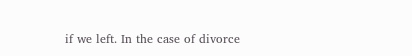if we left. In the case of divorce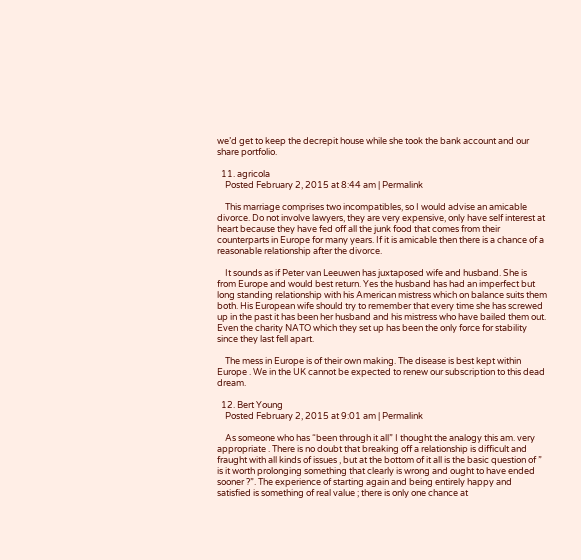we’d get to keep the decrepit house while she took the bank account and our share portfolio.

  11. agricola
    Posted February 2, 2015 at 8:44 am | Permalink

    This marriage comprises two incompatibles, so I would advise an amicable divorce. Do not involve lawyers, they are very expensive, only have self interest at heart because they have fed off all the junk food that comes from their counterparts in Europe for many years. If it is amicable then there is a chance of a reasonable relationship after the divorce.

    It sounds as if Peter van Leeuwen has juxtaposed wife and husband. She is from Europe and would best return. Yes the husband has had an imperfect but long standing relationship with his American mistress which on balance suits them both. His European wife should try to remember that every time she has screwed up in the past it has been her husband and his mistress who have bailed them out. Even the charity NATO which they set up has been the only force for stability since they last fell apart.

    The mess in Europe is of their own making. The disease is best kept within Europe . We in the UK cannot be expected to renew our subscription to this dead dream.

  12. Bert Young
    Posted February 2, 2015 at 9:01 am | Permalink

    As someone who has “been through it all” I thought the analogy this am. very appropriate . There is no doubt that breaking off a relationship is difficult and fraught with all kinds of issues , but at the bottom of it all is the basic question of ” is it worth prolonging something that clearly is wrong and ought to have ended sooner ?”. The experience of starting again and being entirely happy and satisfied is something of real value ; there is only one chance at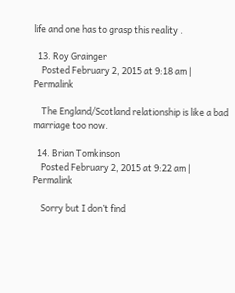life and one has to grasp this reality .

  13. Roy Grainger
    Posted February 2, 2015 at 9:18 am | Permalink

    The England/Scotland relationship is like a bad marriage too now.

  14. Brian Tomkinson
    Posted February 2, 2015 at 9:22 am | Permalink

    Sorry but I don’t find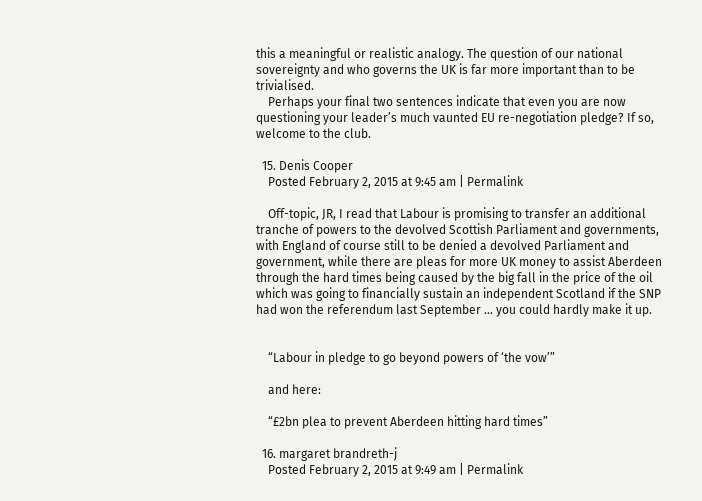this a meaningful or realistic analogy. The question of our national sovereignty and who governs the UK is far more important than to be trivialised.
    Perhaps your final two sentences indicate that even you are now questioning your leader’s much vaunted EU re-negotiation pledge? If so, welcome to the club.

  15. Denis Cooper
    Posted February 2, 2015 at 9:45 am | Permalink

    Off-topic, JR, I read that Labour is promising to transfer an additional tranche of powers to the devolved Scottish Parliament and governments, with England of course still to be denied a devolved Parliament and government, while there are pleas for more UK money to assist Aberdeen through the hard times being caused by the big fall in the price of the oil which was going to financially sustain an independent Scotland if the SNP had won the referendum last September … you could hardly make it up.


    “Labour in pledge to go beyond powers of ‘the vow’”

    and here:

    “£2bn plea to prevent Aberdeen hitting hard times”

  16. margaret brandreth-j
    Posted February 2, 2015 at 9:49 am | Permalink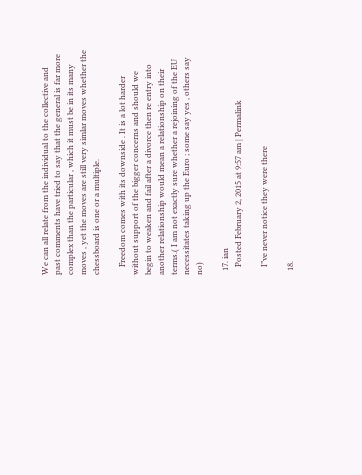We can all relate from the individual to the collective and past comments have tried to say that the general is far more complex than the particular , which it must be in its many moves , yet the moves are still very simlar moves whether the chessboard is one or a multiple.

    Freedom comes with its downside . It is a lot harder without support of the bigger concerns and should we begin to weaken and fail after a divorce then re entry into another relationship would mean a relationship on their terms.( I am not exactly sure whether a rejoining of the EU necessitates taking up the Euro ; some say yes , others say no)

  17. ian
    Posted February 2, 2015 at 9:57 am | Permalink

    I”ve never notice they were there

  18.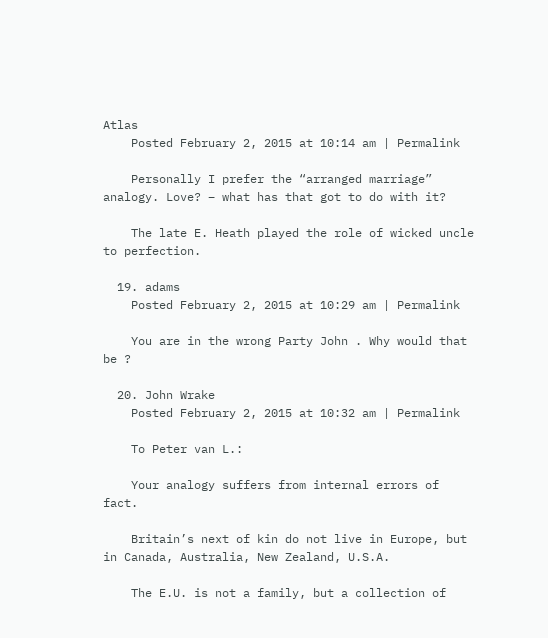Atlas
    Posted February 2, 2015 at 10:14 am | Permalink

    Personally I prefer the “arranged marriage” analogy. Love? – what has that got to do with it?

    The late E. Heath played the role of wicked uncle to perfection.

  19. adams
    Posted February 2, 2015 at 10:29 am | Permalink

    You are in the wrong Party John . Why would that be ?

  20. John Wrake
    Posted February 2, 2015 at 10:32 am | Permalink

    To Peter van L.:

    Your analogy suffers from internal errors of fact.

    Britain’s next of kin do not live in Europe, but in Canada, Australia, New Zealand, U.S.A.

    The E.U. is not a family, but a collection of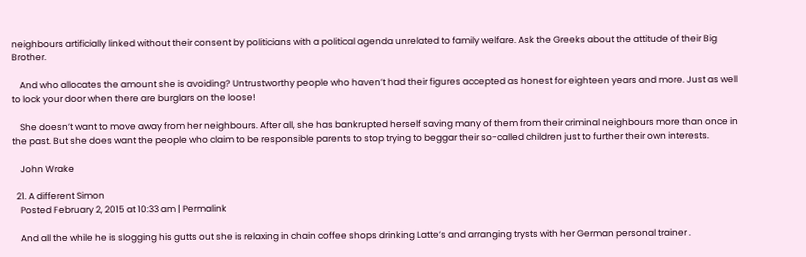neighbours artificially linked without their consent by politicians with a political agenda unrelated to family welfare. Ask the Greeks about the attitude of their Big Brother.

    And who allocates the amount she is avoiding? Untrustworthy people who haven’t had their figures accepted as honest for eighteen years and more. Just as well to lock your door when there are burglars on the loose!

    She doesn’t want to move away from her neighbours. After all, she has bankrupted herself saving many of them from their criminal neighbours more than once in the past. But she does want the people who claim to be responsible parents to stop trying to beggar their so-called children just to further their own interests.

    John Wrake

  21. A different Simon
    Posted February 2, 2015 at 10:33 am | Permalink

    And all the while he is slogging his gutts out she is relaxing in chain coffee shops drinking Latte’s and arranging trysts with her German personal trainer .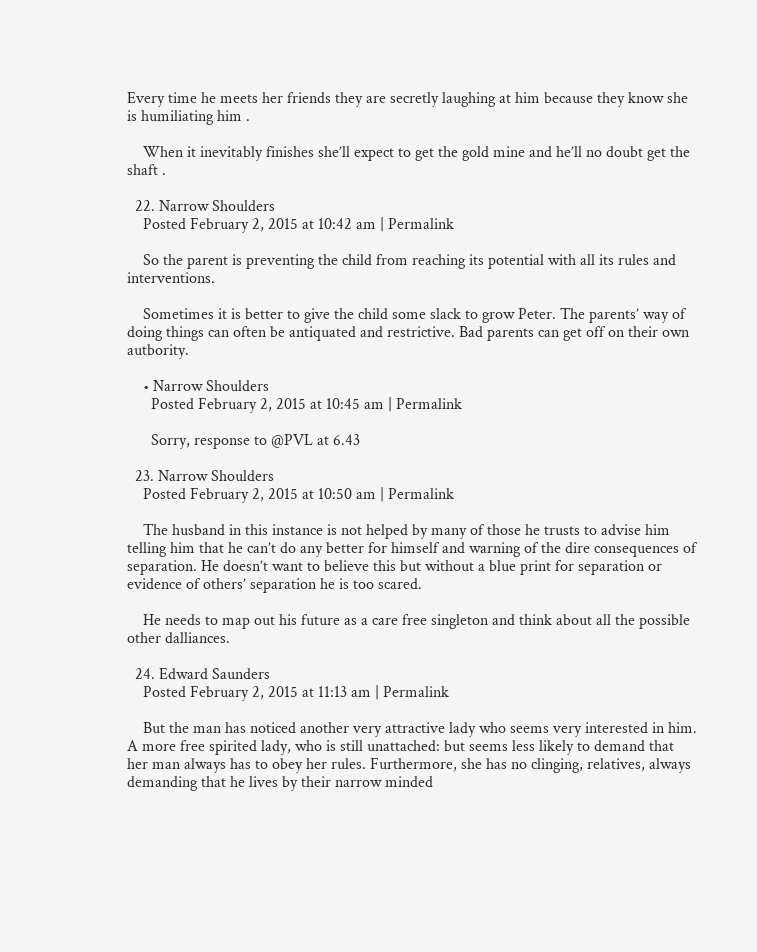Every time he meets her friends they are secretly laughing at him because they know she is humiliating him .

    When it inevitably finishes she’ll expect to get the gold mine and he’ll no doubt get the shaft .

  22. Narrow Shoulders
    Posted February 2, 2015 at 10:42 am | Permalink

    So the parent is preventing the child from reaching its potential with all its rules and interventions.

    Sometimes it is better to give the child some slack to grow Peter. The parents’ way of doing things can often be antiquated and restrictive. Bad parents can get off on their own autbority.

    • Narrow Shoulders
      Posted February 2, 2015 at 10:45 am | Permalink

      Sorry, response to @PVL at 6.43

  23. Narrow Shoulders
    Posted February 2, 2015 at 10:50 am | Permalink

    The husband in this instance is not helped by many of those he trusts to advise him telling him that he can’t do any better for himself and warning of the dire consequences of separation. He doesn’t want to believe this but without a blue print for separation or evidence of others’ separation he is too scared.

    He needs to map out his future as a care free singleton and think about all the possible other dalliances.

  24. Edward Saunders
    Posted February 2, 2015 at 11:13 am | Permalink

    But the man has noticed another very attractive lady who seems very interested in him. A more free spirited lady, who is still unattached: but seems less likely to demand that her man always has to obey her rules. Furthermore, she has no clinging, relatives, always demanding that he lives by their narrow minded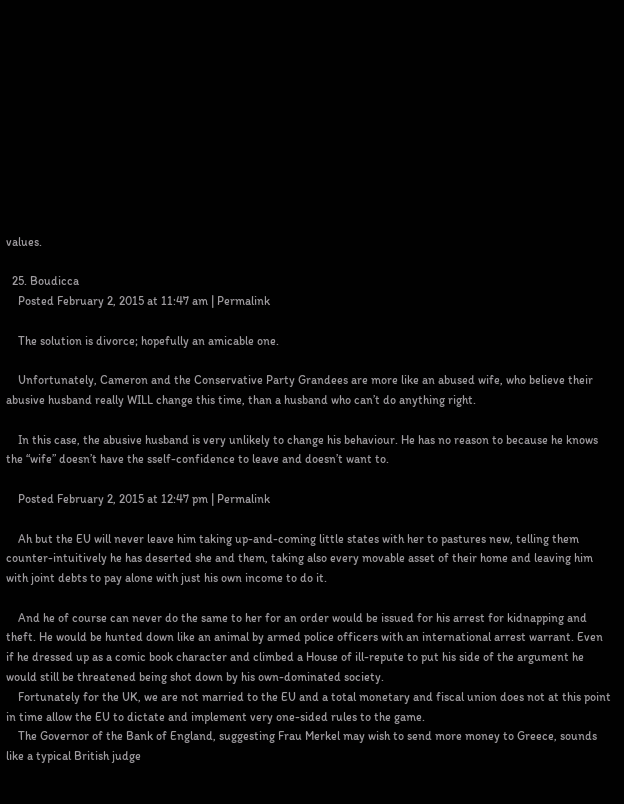values.

  25. Boudicca
    Posted February 2, 2015 at 11:47 am | Permalink

    The solution is divorce; hopefully an amicable one.

    Unfortunately, Cameron and the Conservative Party Grandees are more like an abused wife, who believe their abusive husband really WILL change this time, than a husband who can’t do anything right.

    In this case, the abusive husband is very unlikely to change his behaviour. He has no reason to because he knows the “wife” doesn’t have the sself-confidence to leave and doesn’t want to.

    Posted February 2, 2015 at 12:47 pm | Permalink

    Ah but the EU will never leave him taking up-and-coming little states with her to pastures new, telling them counter-intuitively he has deserted she and them, taking also every movable asset of their home and leaving him with joint debts to pay alone with just his own income to do it.

    And he of course can never do the same to her for an order would be issued for his arrest for kidnapping and theft. He would be hunted down like an animal by armed police officers with an international arrest warrant. Even if he dressed up as a comic book character and climbed a House of ill-repute to put his side of the argument he would still be threatened being shot down by his own-dominated society.
    Fortunately for the UK, we are not married to the EU and a total monetary and fiscal union does not at this point in time allow the EU to dictate and implement very one-sided rules to the game.
    The Governor of the Bank of England, suggesting Frau Merkel may wish to send more money to Greece, sounds like a typical British judge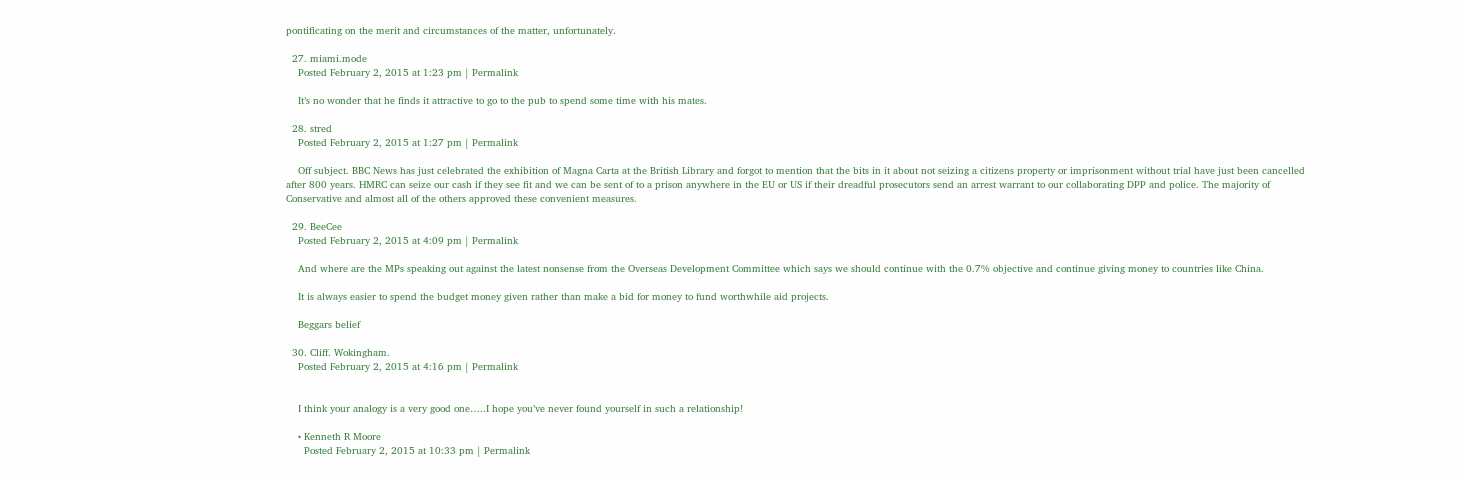pontificating on the merit and circumstances of the matter, unfortunately.

  27. miami.mode
    Posted February 2, 2015 at 1:23 pm | Permalink

    It’s no wonder that he finds it attractive to go to the pub to spend some time with his mates.

  28. stred
    Posted February 2, 2015 at 1:27 pm | Permalink

    Off subject. BBC News has just celebrated the exhibition of Magna Carta at the British Library and forgot to mention that the bits in it about not seizing a citizens property or imprisonment without trial have just been cancelled after 800 years. HMRC can seize our cash if they see fit and we can be sent of to a prison anywhere in the EU or US if their dreadful prosecutors send an arrest warrant to our collaborating DPP and police. The majority of Conservative and almost all of the others approved these convenient measures.

  29. BeeCee
    Posted February 2, 2015 at 4:09 pm | Permalink

    And where are the MPs speaking out against the latest nonsense from the Overseas Development Committee which says we should continue with the 0.7% objective and continue giving money to countries like China.

    It is always easier to spend the budget money given rather than make a bid for money to fund worthwhile aid projects.

    Beggars belief

  30. Cliff. Wokingham.
    Posted February 2, 2015 at 4:16 pm | Permalink


    I think your analogy is a very good one…..I hope you’ve never found yourself in such a relationship!

    • Kenneth R Moore
      Posted February 2, 2015 at 10:33 pm | Permalink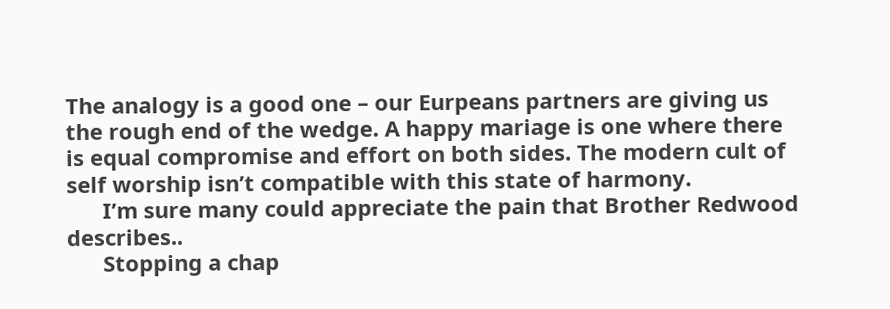The analogy is a good one – our Eurpeans partners are giving us the rough end of the wedge. A happy mariage is one where there is equal compromise and effort on both sides. The modern cult of self worship isn’t compatible with this state of harmony.
      I’m sure many could appreciate the pain that Brother Redwood describes..
      Stopping a chap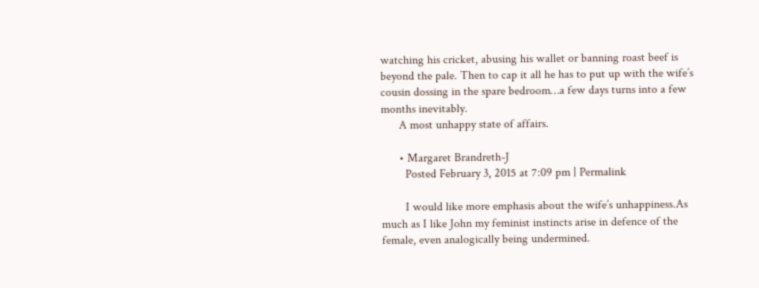watching his cricket, abusing his wallet or banning roast beef is beyond the pale. Then to cap it all he has to put up with the wife’s cousin dossing in the spare bedroom…a few days turns into a few months inevitably.
      A most unhappy state of affairs.

      • Margaret Brandreth-J
        Posted February 3, 2015 at 7:09 pm | Permalink

        I would like more emphasis about the wife’s unhappiness.As much as I like John my feminist instincts arise in defence of the female, even analogically being undermined.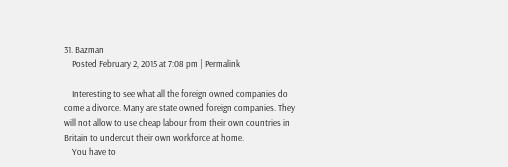31. Bazman
    Posted February 2, 2015 at 7:08 pm | Permalink

    Interesting to see what all the foreign owned companies do come a divorce. Many are state owned foreign companies. They will not allow to use cheap labour from their own countries in Britain to undercut their own workforce at home.
    You have to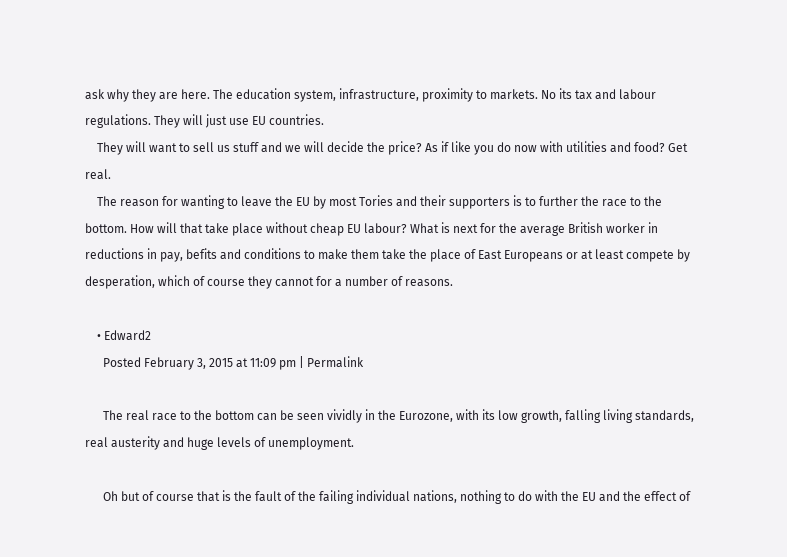ask why they are here. The education system, infrastructure, proximity to markets. No its tax and labour regulations. They will just use EU countries.
    They will want to sell us stuff and we will decide the price? As if like you do now with utilities and food? Get real.
    The reason for wanting to leave the EU by most Tories and their supporters is to further the race to the bottom. How will that take place without cheap EU labour? What is next for the average British worker in reductions in pay, befits and conditions to make them take the place of East Europeans or at least compete by desperation, which of course they cannot for a number of reasons.

    • Edward2
      Posted February 3, 2015 at 11:09 pm | Permalink

      The real race to the bottom can be seen vividly in the Eurozone, with its low growth, falling living standards, real austerity and huge levels of unemployment.

      Oh but of course that is the fault of the failing individual nations, nothing to do with the EU and the effect of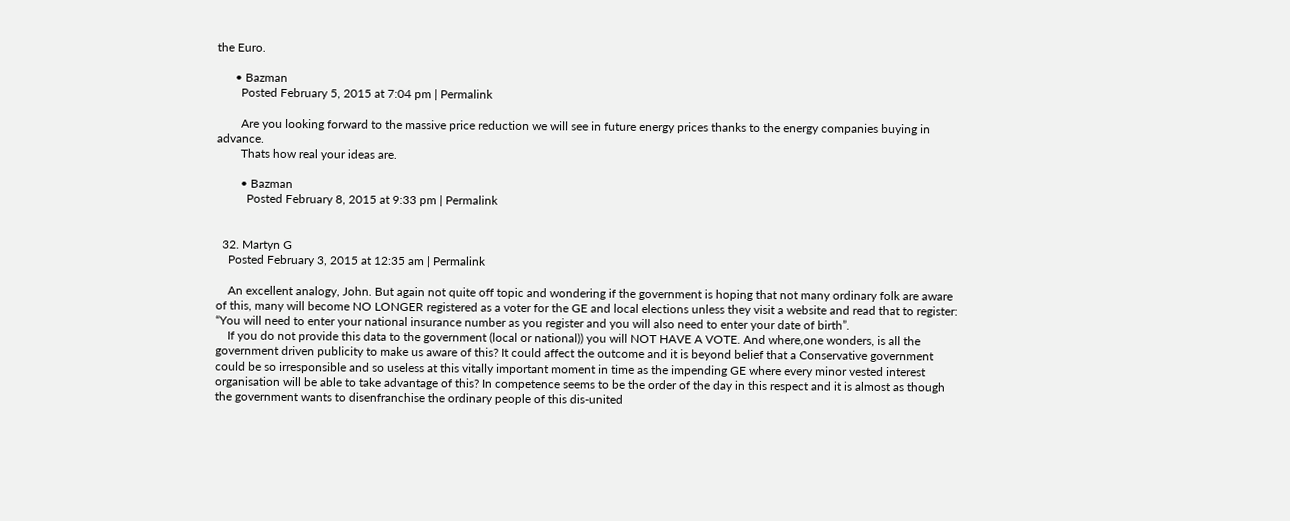the Euro.

      • Bazman
        Posted February 5, 2015 at 7:04 pm | Permalink

        Are you looking forward to the massive price reduction we will see in future energy prices thanks to the energy companies buying in advance.
        Thats how real your ideas are.

        • Bazman
          Posted February 8, 2015 at 9:33 pm | Permalink


  32. Martyn G
    Posted February 3, 2015 at 12:35 am | Permalink

    An excellent analogy, John. But again not quite off topic and wondering if the government is hoping that not many ordinary folk are aware of this, many will become NO LONGER registered as a voter for the GE and local elections unless they visit a website and read that to register: “You will need to enter your national insurance number as you register and you will also need to enter your date of birth”.
    If you do not provide this data to the government (local or national)) you will NOT HAVE A VOTE. And where,one wonders, is all the government driven publicity to make us aware of this? It could affect the outcome and it is beyond belief that a Conservative government could be so irresponsible and so useless at this vitally important moment in time as the impending GE where every minor vested interest organisation will be able to take advantage of this? In competence seems to be the order of the day in this respect and it is almost as though the government wants to disenfranchise the ordinary people of this dis-united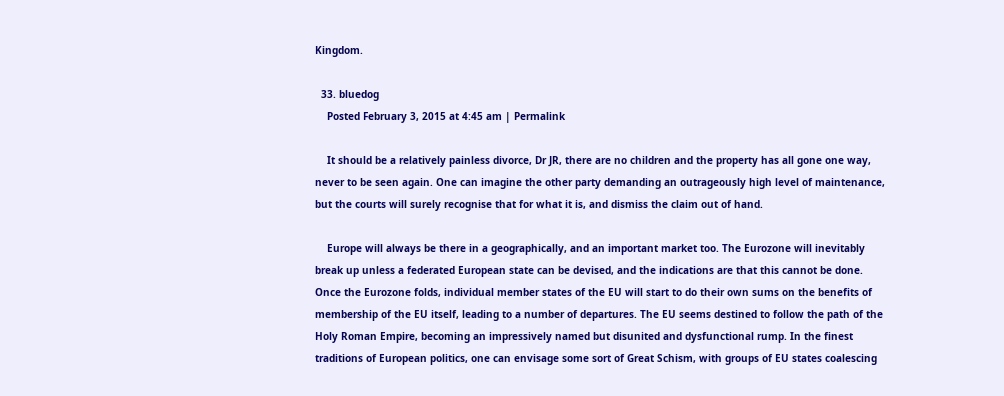Kingdom.

  33. bluedog
    Posted February 3, 2015 at 4:45 am | Permalink

    It should be a relatively painless divorce, Dr JR, there are no children and the property has all gone one way, never to be seen again. One can imagine the other party demanding an outrageously high level of maintenance, but the courts will surely recognise that for what it is, and dismiss the claim out of hand.

    Europe will always be there in a geographically, and an important market too. The Eurozone will inevitably break up unless a federated European state can be devised, and the indications are that this cannot be done. Once the Eurozone folds, individual member states of the EU will start to do their own sums on the benefits of membership of the EU itself, leading to a number of departures. The EU seems destined to follow the path of the Holy Roman Empire, becoming an impressively named but disunited and dysfunctional rump. In the finest traditions of European politics, one can envisage some sort of Great Schism, with groups of EU states coalescing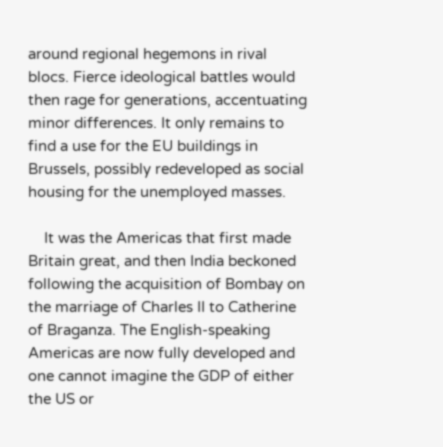around regional hegemons in rival blocs. Fierce ideological battles would then rage for generations, accentuating minor differences. It only remains to find a use for the EU buildings in Brussels, possibly redeveloped as social housing for the unemployed masses.

    It was the Americas that first made Britain great, and then India beckoned following the acquisition of Bombay on the marriage of Charles II to Catherine of Braganza. The English-speaking Americas are now fully developed and one cannot imagine the GDP of either the US or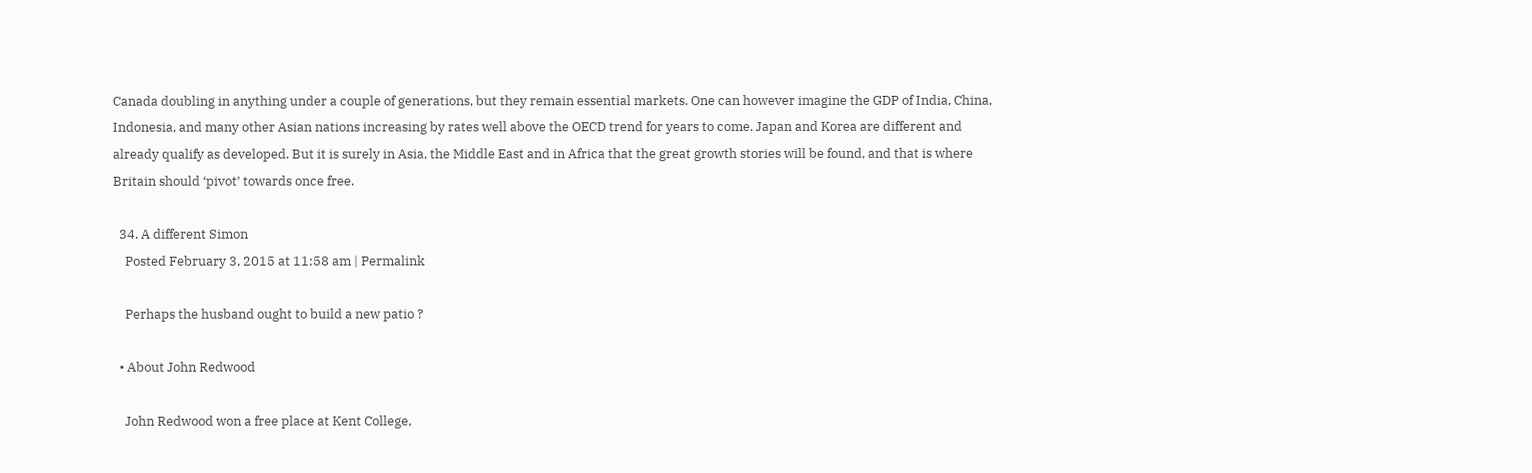Canada doubling in anything under a couple of generations, but they remain essential markets. One can however imagine the GDP of India, China, Indonesia, and many other Asian nations increasing by rates well above the OECD trend for years to come. Japan and Korea are different and already qualify as developed. But it is surely in Asia, the Middle East and in Africa that the great growth stories will be found, and that is where Britain should ‘pivot’ towards once free.

  34. A different Simon
    Posted February 3, 2015 at 11:58 am | Permalink

    Perhaps the husband ought to build a new patio ?

  • About John Redwood

    John Redwood won a free place at Kent College,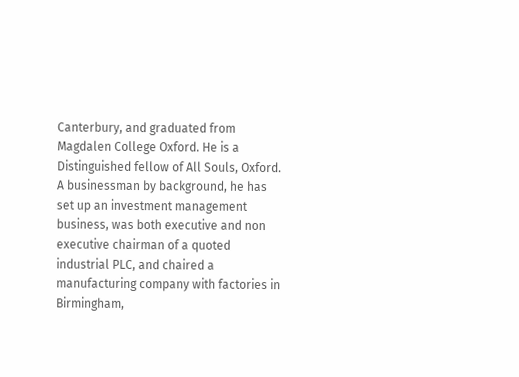Canterbury, and graduated from Magdalen College Oxford. He is a Distinguished fellow of All Souls, Oxford. A businessman by background, he has set up an investment management business, was both executive and non executive chairman of a quoted industrial PLC, and chaired a manufacturing company with factories in Birmingham,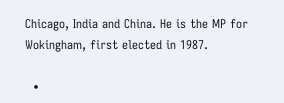Chicago, India and China. He is the MP for Wokingham, first elected in 1987.

  •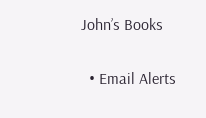John’s Books

  • Email Alerts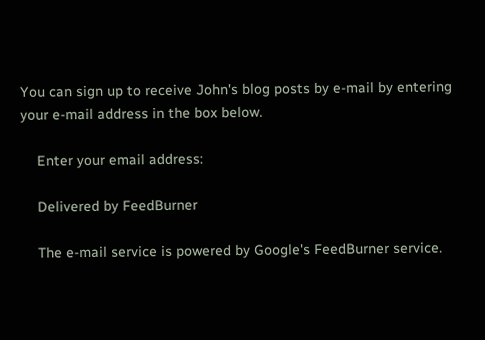You can sign up to receive John's blog posts by e-mail by entering your e-mail address in the box below.

    Enter your email address:

    Delivered by FeedBurner

    The e-mail service is powered by Google's FeedBurner service.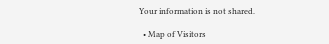Your information is not shared.

  • Map of Visitors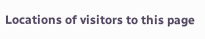Locations of visitors to this page